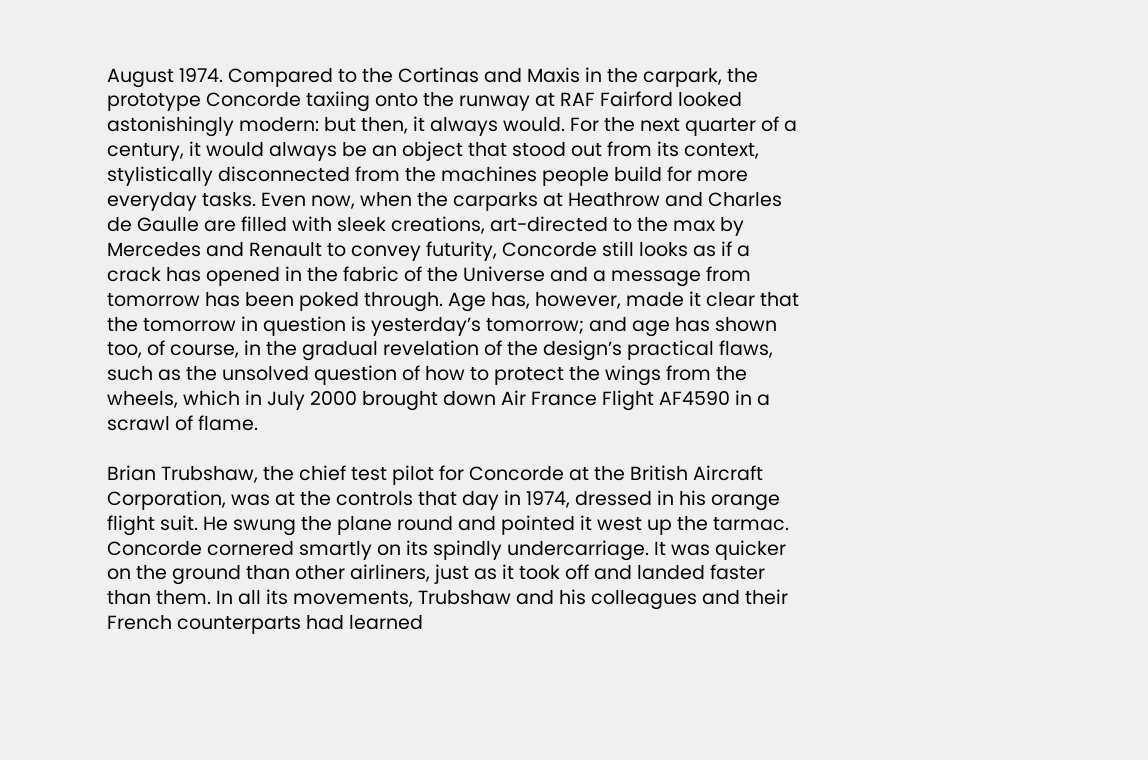August 1974. Compared to the Cortinas and Maxis in the carpark, the prototype Concorde taxiing onto the runway at RAF Fairford looked astonishingly modern: but then, it always would. For the next quarter of a century, it would always be an object that stood out from its context, stylistically disconnected from the machines people build for more everyday tasks. Even now, when the carparks at Heathrow and Charles de Gaulle are filled with sleek creations, art-directed to the max by Mercedes and Renault to convey futurity, Concorde still looks as if a crack has opened in the fabric of the Universe and a message from tomorrow has been poked through. Age has, however, made it clear that the tomorrow in question is yesterday’s tomorrow; and age has shown too, of course, in the gradual revelation of the design’s practical flaws, such as the unsolved question of how to protect the wings from the wheels, which in July 2000 brought down Air France Flight AF4590 in a scrawl of flame.

Brian Trubshaw, the chief test pilot for Concorde at the British Aircraft Corporation, was at the controls that day in 1974, dressed in his orange flight suit. He swung the plane round and pointed it west up the tarmac. Concorde cornered smartly on its spindly undercarriage. It was quicker on the ground than other airliners, just as it took off and landed faster than them. In all its movements, Trubshaw and his colleagues and their French counterparts had learned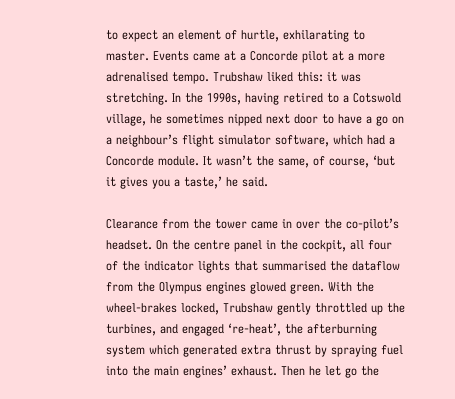to expect an element of hurtle, exhilarating to master. Events came at a Concorde pilot at a more adrenalised tempo. Trubshaw liked this: it was stretching. In the 1990s, having retired to a Cotswold village, he sometimes nipped next door to have a go on a neighbour’s flight simulator software, which had a Concorde module. It wasn’t the same, of course, ‘but it gives you a taste,’ he said.

Clearance from the tower came in over the co-pilot’s headset. On the centre panel in the cockpit, all four of the indicator lights that summarised the dataflow from the Olympus engines glowed green. With the wheel-brakes locked, Trubshaw gently throttled up the turbines, and engaged ‘re-heat’, the afterburning system which generated extra thrust by spraying fuel into the main engines’ exhaust. Then he let go the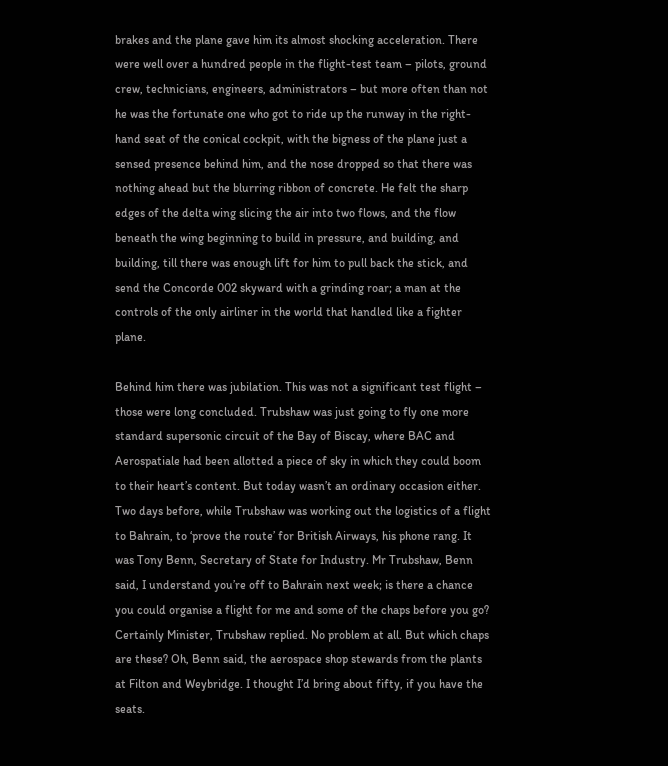brakes and the plane gave him its almost shocking acceleration. There were well over a hundred people in the flight-test team – pilots, ground crew, technicians, engineers, administrators – but more often than not he was the fortunate one who got to ride up the runway in the right-hand seat of the conical cockpit, with the bigness of the plane just a sensed presence behind him, and the nose dropped so that there was nothing ahead but the blurring ribbon of concrete. He felt the sharp edges of the delta wing slicing the air into two flows, and the flow beneath the wing beginning to build in pressure, and building, and building, till there was enough lift for him to pull back the stick, and send the Concorde 002 skyward with a grinding roar; a man at the controls of the only airliner in the world that handled like a fighter plane.

Behind him there was jubilation. This was not a significant test flight – those were long concluded. Trubshaw was just going to fly one more standard supersonic circuit of the Bay of Biscay, where BAC and Aerospatiale had been allotted a piece of sky in which they could boom to their heart’s content. But today wasn’t an ordinary occasion either. Two days before, while Trubshaw was working out the logistics of a flight to Bahrain, to ‘prove the route’ for British Airways, his phone rang. It was Tony Benn, Secretary of State for Industry. Mr Trubshaw, Benn said, I understand you’re off to Bahrain next week; is there a chance you could organise a flight for me and some of the chaps before you go? Certainly Minister, Trubshaw replied. No problem at all. But which chaps are these? Oh, Benn said, the aerospace shop stewards from the plants at Filton and Weybridge. I thought I’d bring about fifty, if you have the seats.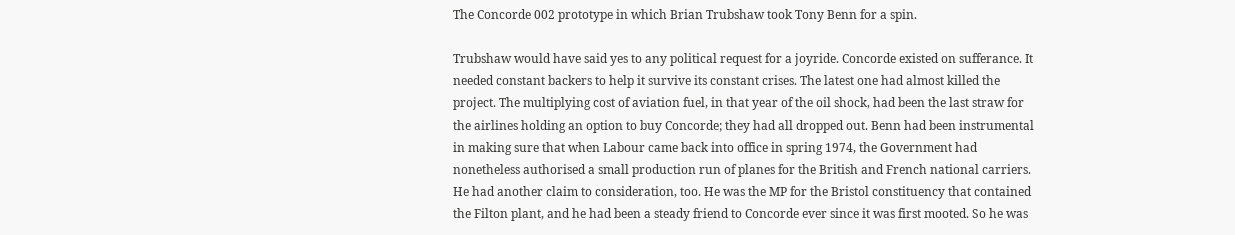The Concorde 002 prototype in which Brian Trubshaw took Tony Benn for a spin.

Trubshaw would have said yes to any political request for a joyride. Concorde existed on sufferance. It needed constant backers to help it survive its constant crises. The latest one had almost killed the project. The multiplying cost of aviation fuel, in that year of the oil shock, had been the last straw for the airlines holding an option to buy Concorde; they had all dropped out. Benn had been instrumental in making sure that when Labour came back into office in spring 1974, the Government had nonetheless authorised a small production run of planes for the British and French national carriers. He had another claim to consideration, too. He was the MP for the Bristol constituency that contained the Filton plant, and he had been a steady friend to Concorde ever since it was first mooted. So he was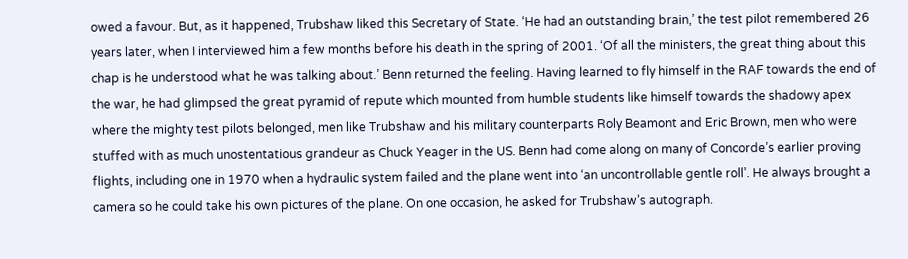owed a favour. But, as it happened, Trubshaw liked this Secretary of State. ‘He had an outstanding brain,’ the test pilot remembered 26 years later, when I interviewed him a few months before his death in the spring of 2001. ‘Of all the ministers, the great thing about this chap is he understood what he was talking about.’ Benn returned the feeling. Having learned to fly himself in the RAF towards the end of the war, he had glimpsed the great pyramid of repute which mounted from humble students like himself towards the shadowy apex where the mighty test pilots belonged, men like Trubshaw and his military counterparts Roly Beamont and Eric Brown, men who were stuffed with as much unostentatious grandeur as Chuck Yeager in the US. Benn had come along on many of Concorde’s earlier proving flights, including one in 1970 when a hydraulic system failed and the plane went into ‘an uncontrollable gentle roll’. He always brought a camera so he could take his own pictures of the plane. On one occasion, he asked for Trubshaw’s autograph.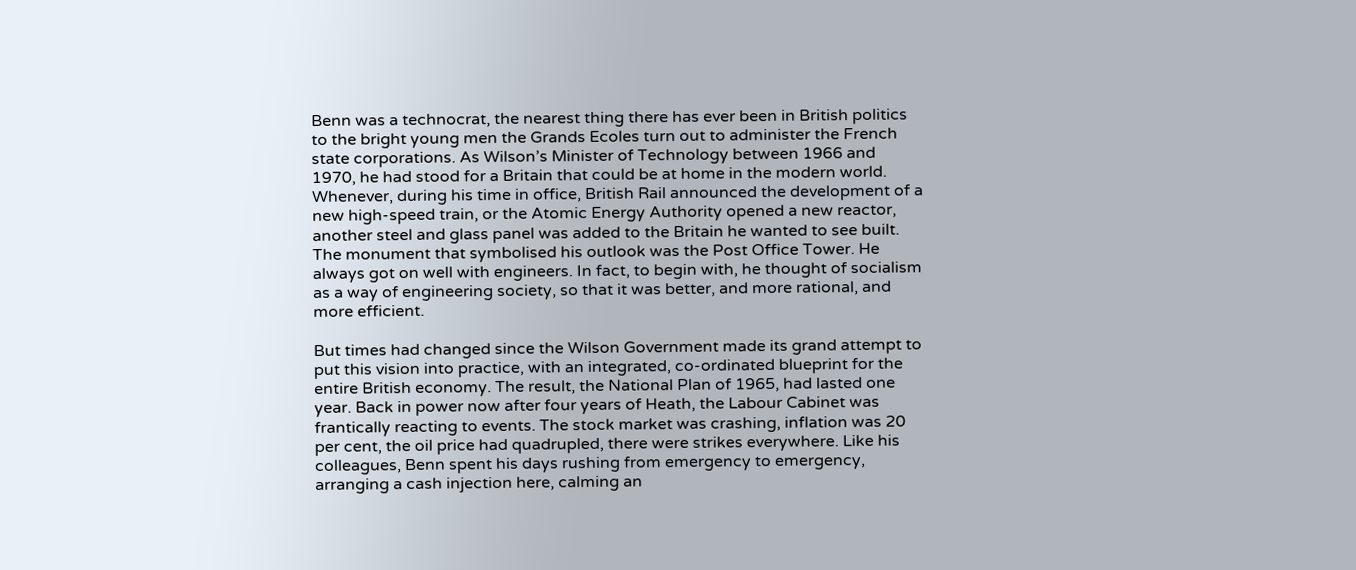Benn was a technocrat, the nearest thing there has ever been in British politics to the bright young men the Grands Ecoles turn out to administer the French state corporations. As Wilson’s Minister of Technology between 1966 and 1970, he had stood for a Britain that could be at home in the modern world. Whenever, during his time in office, British Rail announced the development of a new high-speed train, or the Atomic Energy Authority opened a new reactor, another steel and glass panel was added to the Britain he wanted to see built. The monument that symbolised his outlook was the Post Office Tower. He always got on well with engineers. In fact, to begin with, he thought of socialism as a way of engineering society, so that it was better, and more rational, and more efficient.

But times had changed since the Wilson Government made its grand attempt to put this vision into practice, with an integrated, co-ordinated blueprint for the entire British economy. The result, the National Plan of 1965, had lasted one year. Back in power now after four years of Heath, the Labour Cabinet was frantically reacting to events. The stock market was crashing, inflation was 20 per cent, the oil price had quadrupled, there were strikes everywhere. Like his colleagues, Benn spent his days rushing from emergency to emergency, arranging a cash injection here, calming an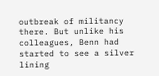outbreak of militancy there. But unlike his colleagues, Benn had started to see a silver lining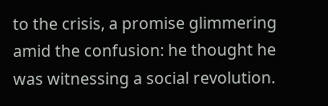to the crisis, a promise glimmering amid the confusion: he thought he was witnessing a social revolution.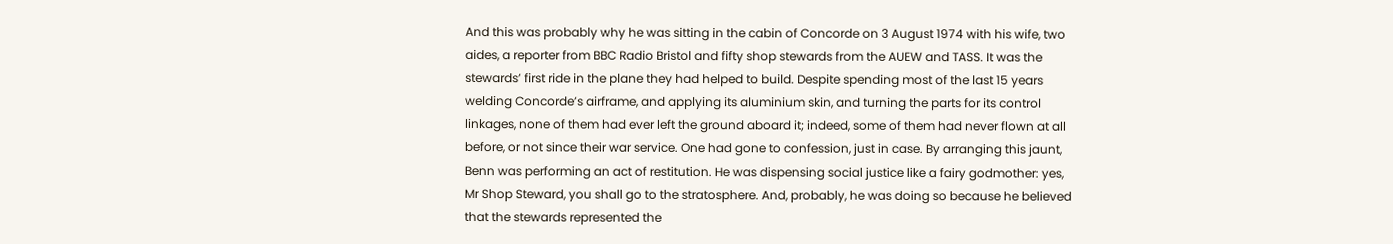And this was probably why he was sitting in the cabin of Concorde on 3 August 1974 with his wife, two aides, a reporter from BBC Radio Bristol and fifty shop stewards from the AUEW and TASS. It was the stewards’ first ride in the plane they had helped to build. Despite spending most of the last 15 years welding Concorde’s airframe, and applying its aluminium skin, and turning the parts for its control linkages, none of them had ever left the ground aboard it; indeed, some of them had never flown at all before, or not since their war service. One had gone to confession, just in case. By arranging this jaunt, Benn was performing an act of restitution. He was dispensing social justice like a fairy godmother: yes, Mr Shop Steward, you shall go to the stratosphere. And, probably, he was doing so because he believed that the stewards represented the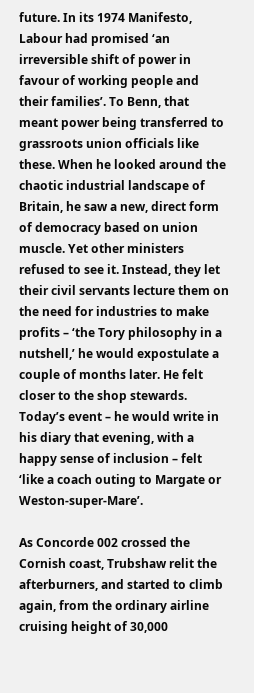future. In its 1974 Manifesto, Labour had promised ‘an irreversible shift of power in favour of working people and their families’. To Benn, that meant power being transferred to grassroots union officials like these. When he looked around the chaotic industrial landscape of Britain, he saw a new, direct form of democracy based on union muscle. Yet other ministers refused to see it. Instead, they let their civil servants lecture them on the need for industries to make profits – ‘the Tory philosophy in a nutshell,’ he would expostulate a couple of months later. He felt closer to the shop stewards. Today’s event – he would write in his diary that evening, with a happy sense of inclusion – felt ‘like a coach outing to Margate or Weston-super-Mare’.

As Concorde 002 crossed the Cornish coast, Trubshaw relit the afterburners, and started to climb again, from the ordinary airline cruising height of 30,000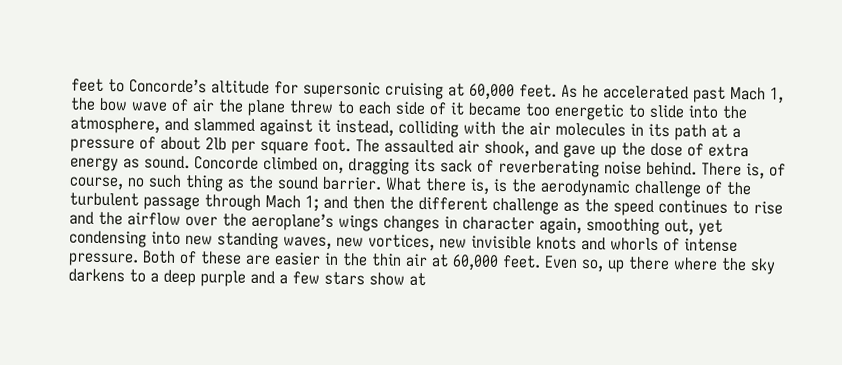feet to Concorde’s altitude for supersonic cruising at 60,000 feet. As he accelerated past Mach 1, the bow wave of air the plane threw to each side of it became too energetic to slide into the atmosphere, and slammed against it instead, colliding with the air molecules in its path at a pressure of about 2lb per square foot. The assaulted air shook, and gave up the dose of extra energy as sound. Concorde climbed on, dragging its sack of reverberating noise behind. There is, of course, no such thing as the sound barrier. What there is, is the aerodynamic challenge of the turbulent passage through Mach 1; and then the different challenge as the speed continues to rise and the airflow over the aeroplane’s wings changes in character again, smoothing out, yet condensing into new standing waves, new vortices, new invisible knots and whorls of intense pressure. Both of these are easier in the thin air at 60,000 feet. Even so, up there where the sky darkens to a deep purple and a few stars show at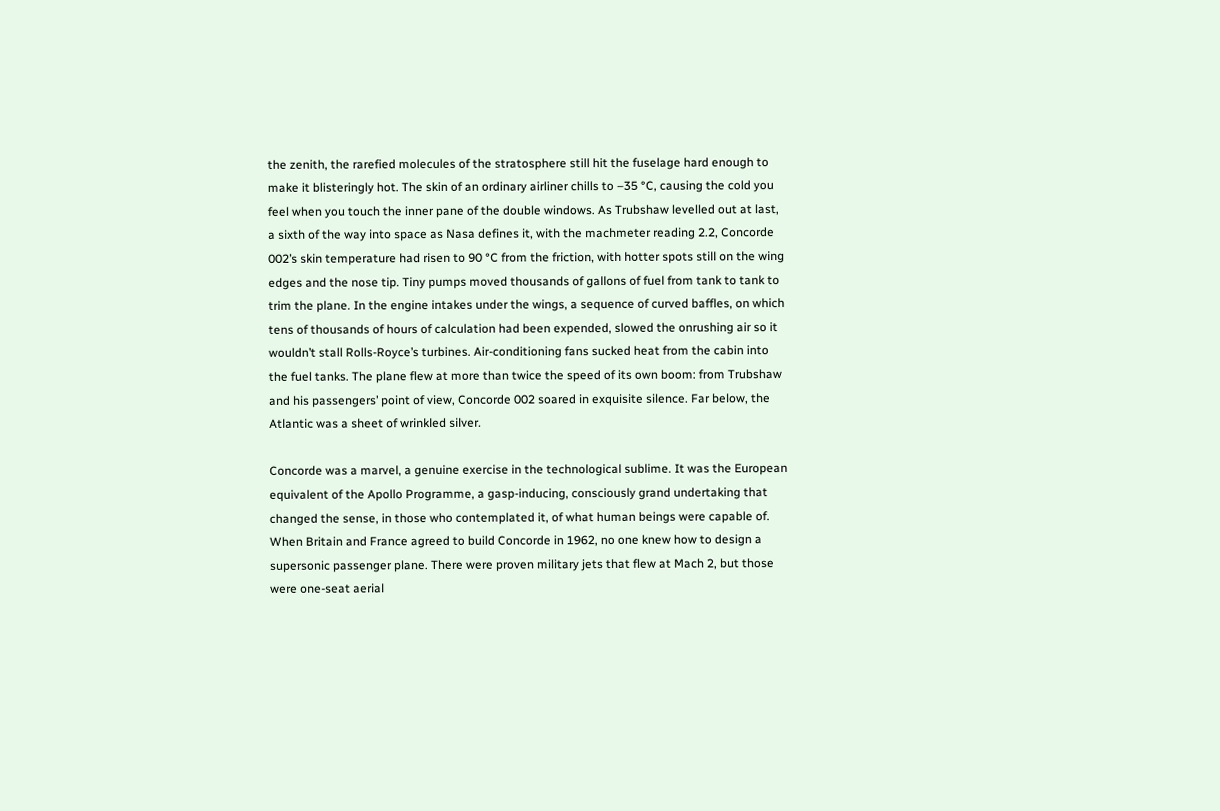the zenith, the rarefied molecules of the stratosphere still hit the fuselage hard enough to make it blisteringly hot. The skin of an ordinary airliner chills to –35 °C, causing the cold you feel when you touch the inner pane of the double windows. As Trubshaw levelled out at last, a sixth of the way into space as Nasa defines it, with the machmeter reading 2.2, Concorde 002’s skin temperature had risen to 90 °C from the friction, with hotter spots still on the wing edges and the nose tip. Tiny pumps moved thousands of gallons of fuel from tank to tank to trim the plane. In the engine intakes under the wings, a sequence of curved baffles, on which tens of thousands of hours of calculation had been expended, slowed the onrushing air so it wouldn’t stall Rolls-Royce’s turbines. Air-conditioning fans sucked heat from the cabin into the fuel tanks. The plane flew at more than twice the speed of its own boom: from Trubshaw and his passengers’ point of view, Concorde 002 soared in exquisite silence. Far below, the Atlantic was a sheet of wrinkled silver.

Concorde was a marvel, a genuine exercise in the technological sublime. It was the European equivalent of the Apollo Programme, a gasp-inducing, consciously grand undertaking that changed the sense, in those who contemplated it, of what human beings were capable of. When Britain and France agreed to build Concorde in 1962, no one knew how to design a supersonic passenger plane. There were proven military jets that flew at Mach 2, but those were one-seat aerial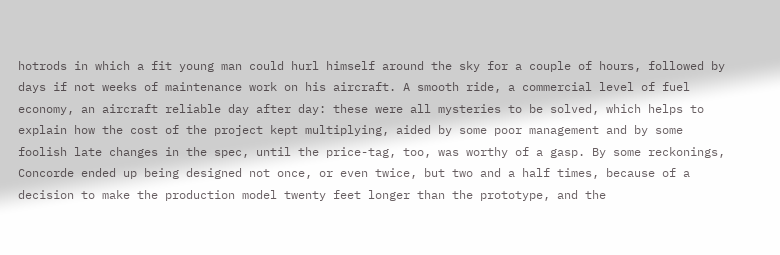hotrods in which a fit young man could hurl himself around the sky for a couple of hours, followed by days if not weeks of maintenance work on his aircraft. A smooth ride, a commercial level of fuel economy, an aircraft reliable day after day: these were all mysteries to be solved, which helps to explain how the cost of the project kept multiplying, aided by some poor management and by some foolish late changes in the spec, until the price-tag, too, was worthy of a gasp. By some reckonings, Concorde ended up being designed not once, or even twice, but two and a half times, because of a decision to make the production model twenty feet longer than the prototype, and the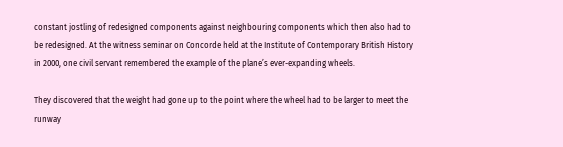constant jostling of redesigned components against neighbouring components which then also had to be redesigned. At the witness seminar on Concorde held at the Institute of Contemporary British History in 2000, one civil servant remembered the example of the plane’s ever-expanding wheels.

They discovered that the weight had gone up to the point where the wheel had to be larger to meet the runway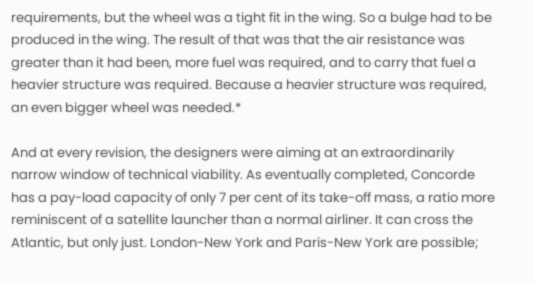requirements, but the wheel was a tight fit in the wing. So a bulge had to be produced in the wing. The result of that was that the air resistance was greater than it had been, more fuel was required, and to carry that fuel a heavier structure was required. Because a heavier structure was required, an even bigger wheel was needed.*

And at every revision, the designers were aiming at an extraordinarily narrow window of technical viability. As eventually completed, Concorde has a pay-load capacity of only 7 per cent of its take-off mass, a ratio more reminiscent of a satellite launcher than a normal airliner. It can cross the Atlantic, but only just. London-New York and Paris-New York are possible;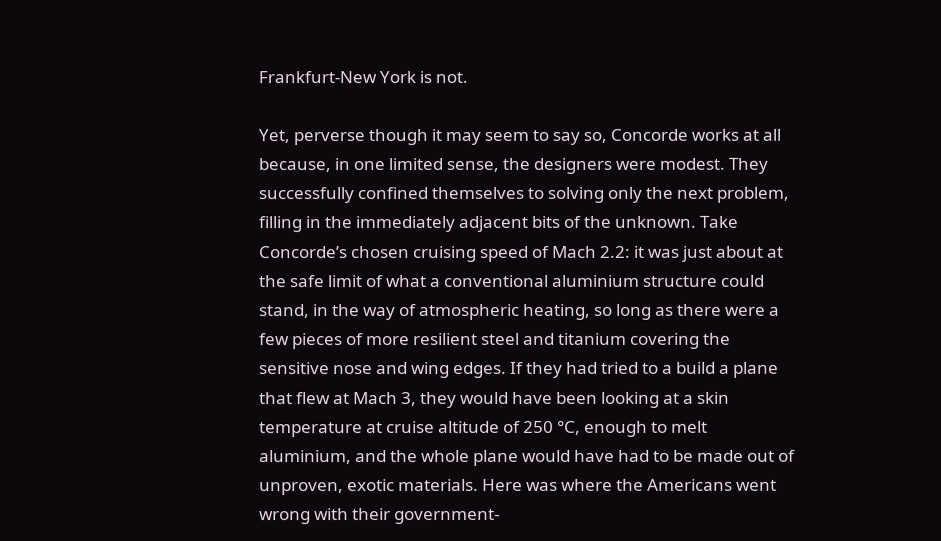Frankfurt-New York is not.

Yet, perverse though it may seem to say so, Concorde works at all because, in one limited sense, the designers were modest. They successfully confined themselves to solving only the next problem, filling in the immediately adjacent bits of the unknown. Take Concorde’s chosen cruising speed of Mach 2.2: it was just about at the safe limit of what a conventional aluminium structure could stand, in the way of atmospheric heating, so long as there were a few pieces of more resilient steel and titanium covering the sensitive nose and wing edges. If they had tried to a build a plane that flew at Mach 3, they would have been looking at a skin temperature at cruise altitude of 250 °C, enough to melt aluminium, and the whole plane would have had to be made out of unproven, exotic materials. Here was where the Americans went wrong with their government-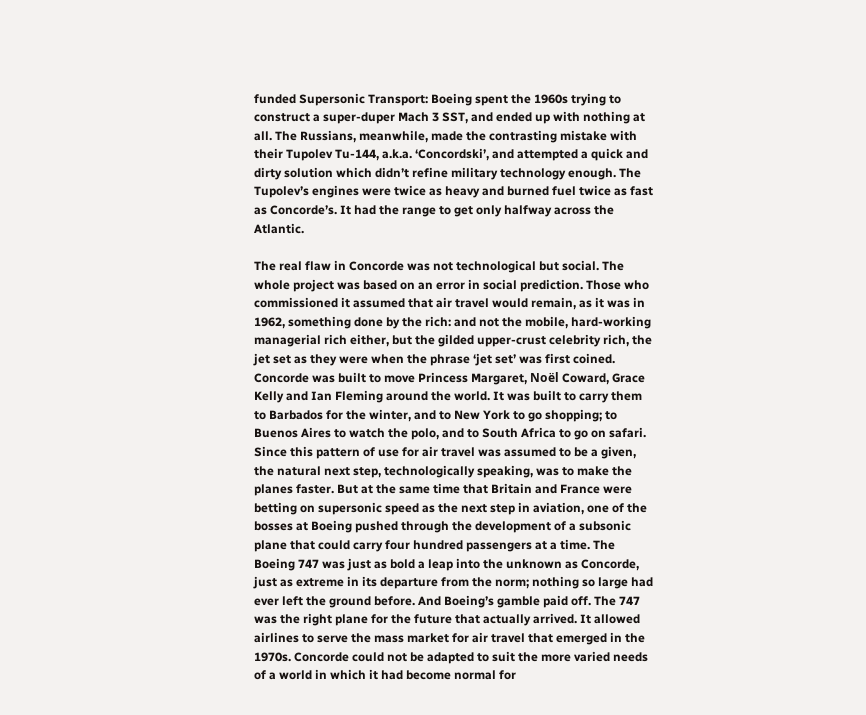funded Supersonic Transport: Boeing spent the 1960s trying to construct a super-duper Mach 3 SST, and ended up with nothing at all. The Russians, meanwhile, made the contrasting mistake with their Tupolev Tu-144, a.k.a. ‘Concordski’, and attempted a quick and dirty solution which didn’t refine military technology enough. The Tupolev’s engines were twice as heavy and burned fuel twice as fast as Concorde’s. It had the range to get only halfway across the Atlantic.

The real flaw in Concorde was not technological but social. The whole project was based on an error in social prediction. Those who commissioned it assumed that air travel would remain, as it was in 1962, something done by the rich: and not the mobile, hard-working managerial rich either, but the gilded upper-crust celebrity rich, the jet set as they were when the phrase ‘jet set’ was first coined. Concorde was built to move Princess Margaret, Noël Coward, Grace Kelly and Ian Fleming around the world. It was built to carry them to Barbados for the winter, and to New York to go shopping; to Buenos Aires to watch the polo, and to South Africa to go on safari. Since this pattern of use for air travel was assumed to be a given, the natural next step, technologically speaking, was to make the planes faster. But at the same time that Britain and France were betting on supersonic speed as the next step in aviation, one of the bosses at Boeing pushed through the development of a subsonic plane that could carry four hundred passengers at a time. The Boeing 747 was just as bold a leap into the unknown as Concorde, just as extreme in its departure from the norm; nothing so large had ever left the ground before. And Boeing’s gamble paid off. The 747 was the right plane for the future that actually arrived. It allowed airlines to serve the mass market for air travel that emerged in the 1970s. Concorde could not be adapted to suit the more varied needs of a world in which it had become normal for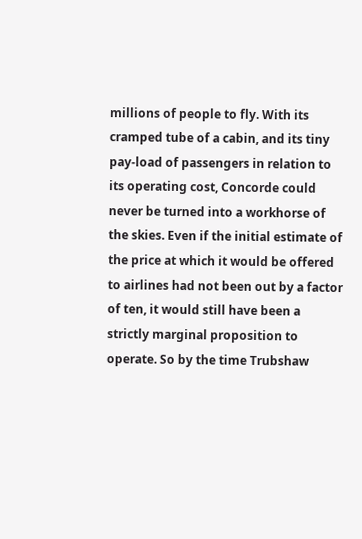millions of people to fly. With its cramped tube of a cabin, and its tiny pay-load of passengers in relation to its operating cost, Concorde could never be turned into a workhorse of the skies. Even if the initial estimate of the price at which it would be offered to airlines had not been out by a factor of ten, it would still have been a strictly marginal proposition to operate. So by the time Trubshaw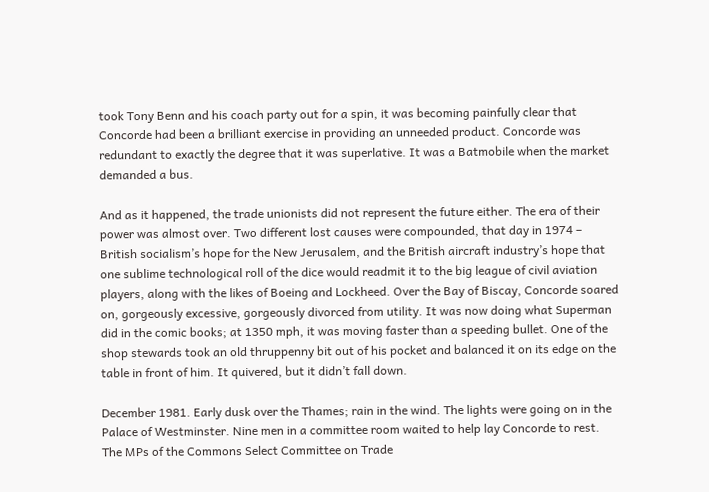took Tony Benn and his coach party out for a spin, it was becoming painfully clear that Concorde had been a brilliant exercise in providing an unneeded product. Concorde was redundant to exactly the degree that it was superlative. It was a Batmobile when the market demanded a bus.

And as it happened, the trade unionists did not represent the future either. The era of their power was almost over. Two different lost causes were compounded, that day in 1974 – British socialism’s hope for the New Jerusalem, and the British aircraft industry’s hope that one sublime technological roll of the dice would readmit it to the big league of civil aviation players, along with the likes of Boeing and Lockheed. Over the Bay of Biscay, Concorde soared on, gorgeously excessive, gorgeously divorced from utility. It was now doing what Superman did in the comic books; at 1350 mph, it was moving faster than a speeding bullet. One of the shop stewards took an old thruppenny bit out of his pocket and balanced it on its edge on the table in front of him. It quivered, but it didn’t fall down.

December 1981. Early dusk over the Thames; rain in the wind. The lights were going on in the Palace of Westminster. Nine men in a committee room waited to help lay Concorde to rest. The MPs of the Commons Select Committee on Trade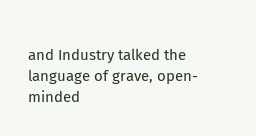and Industry talked the language of grave, open-minded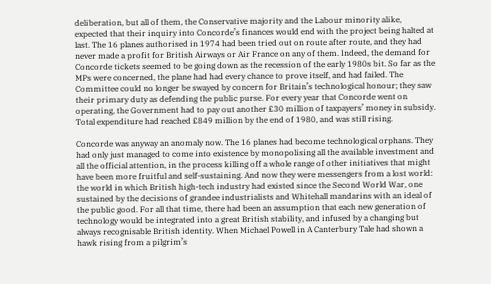deliberation, but all of them, the Conservative majority and the Labour minority alike, expected that their inquiry into Concorde’s finances would end with the project being halted at last. The 16 planes authorised in 1974 had been tried out on route after route, and they had never made a profit for British Airways or Air France on any of them. Indeed, the demand for Concorde tickets seemed to be going down as the recession of the early 1980s bit. So far as the MPs were concerned, the plane had had every chance to prove itself, and had failed. The Committee could no longer be swayed by concern for Britain’s technological honour; they saw their primary duty as defending the public purse. For every year that Concorde went on operating, the Government had to pay out another £30 million of taxpayers’ money in subsidy. Total expenditure had reached £849 million by the end of 1980, and was still rising.

Concorde was anyway an anomaly now. The 16 planes had become technological orphans. They had only just managed to come into existence by monopolising all the available investment and all the official attention, in the process killing off a whole range of other initiatives that might have been more fruitful and self-sustaining. And now they were messengers from a lost world: the world in which British high-tech industry had existed since the Second World War, one sustained by the decisions of grandee industrialists and Whitehall mandarins with an ideal of the public good. For all that time, there had been an assumption that each new generation of technology would be integrated into a great British stability, and infused by a changing but always recognisable British identity. When Michael Powell in A Canterbury Tale had shown a hawk rising from a pilgrim’s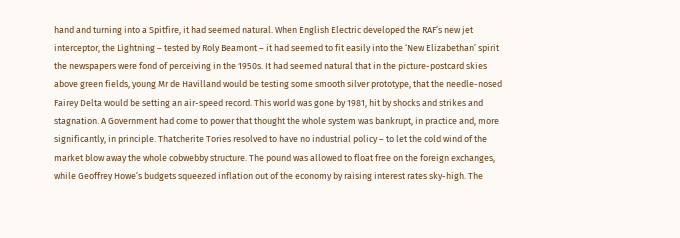hand and turning into a Spitfire, it had seemed natural. When English Electric developed the RAF’s new jet interceptor, the Lightning – tested by Roly Beamont – it had seemed to fit easily into the ‘New Elizabethan’ spirit the newspapers were fond of perceiving in the 1950s. It had seemed natural that in the picture-postcard skies above green fields, young Mr de Havilland would be testing some smooth silver prototype, that the needle-nosed Fairey Delta would be setting an air-speed record. This world was gone by 1981, hit by shocks and strikes and stagnation. A Government had come to power that thought the whole system was bankrupt, in practice and, more significantly, in principle. Thatcherite Tories resolved to have no industrial policy – to let the cold wind of the market blow away the whole cobwebby structure. The pound was allowed to float free on the foreign exchanges, while Geoffrey Howe’s budgets squeezed inflation out of the economy by raising interest rates sky-high. The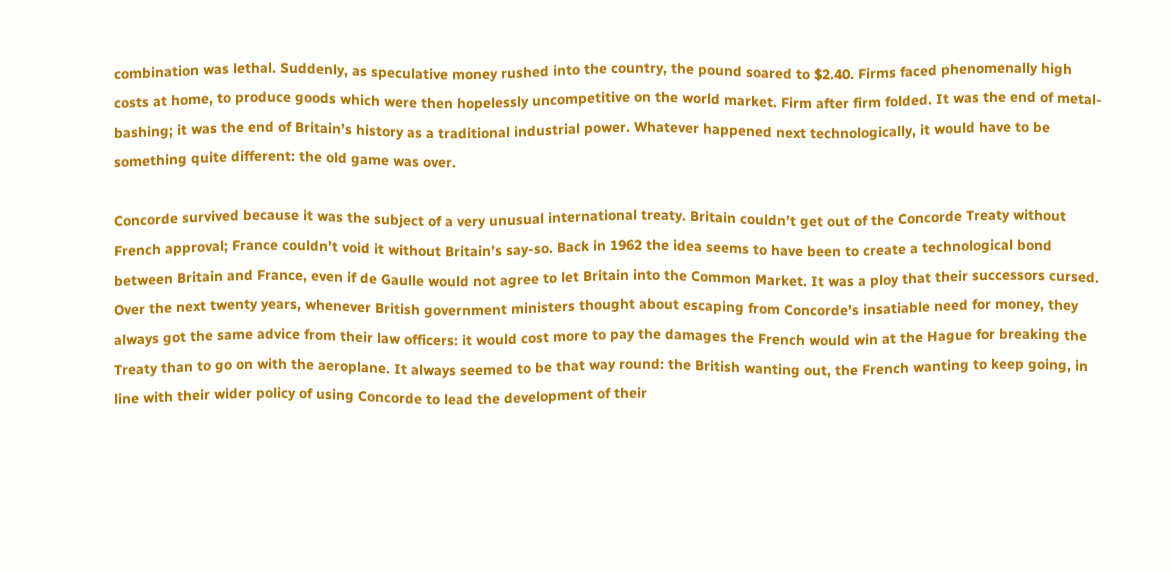combination was lethal. Suddenly, as speculative money rushed into the country, the pound soared to $2.40. Firms faced phenomenally high costs at home, to produce goods which were then hopelessly uncompetitive on the world market. Firm after firm folded. It was the end of metal-bashing; it was the end of Britain’s history as a traditional industrial power. Whatever happened next technologically, it would have to be something quite different: the old game was over.

Concorde survived because it was the subject of a very unusual international treaty. Britain couldn’t get out of the Concorde Treaty without French approval; France couldn’t void it without Britain’s say-so. Back in 1962 the idea seems to have been to create a technological bond between Britain and France, even if de Gaulle would not agree to let Britain into the Common Market. It was a ploy that their successors cursed. Over the next twenty years, whenever British government ministers thought about escaping from Concorde’s insatiable need for money, they always got the same advice from their law officers: it would cost more to pay the damages the French would win at the Hague for breaking the Treaty than to go on with the aeroplane. It always seemed to be that way round: the British wanting out, the French wanting to keep going, in line with their wider policy of using Concorde to lead the development of their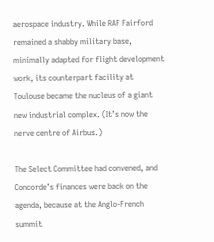aerospace industry. While RAF Fairford remained a shabby military base, minimally adapted for flight development work, its counterpart facility at Toulouse became the nucleus of a giant new industrial complex. (It’s now the nerve centre of Airbus.)

The Select Committee had convened, and Concorde’s finances were back on the agenda, because at the Anglo-French summit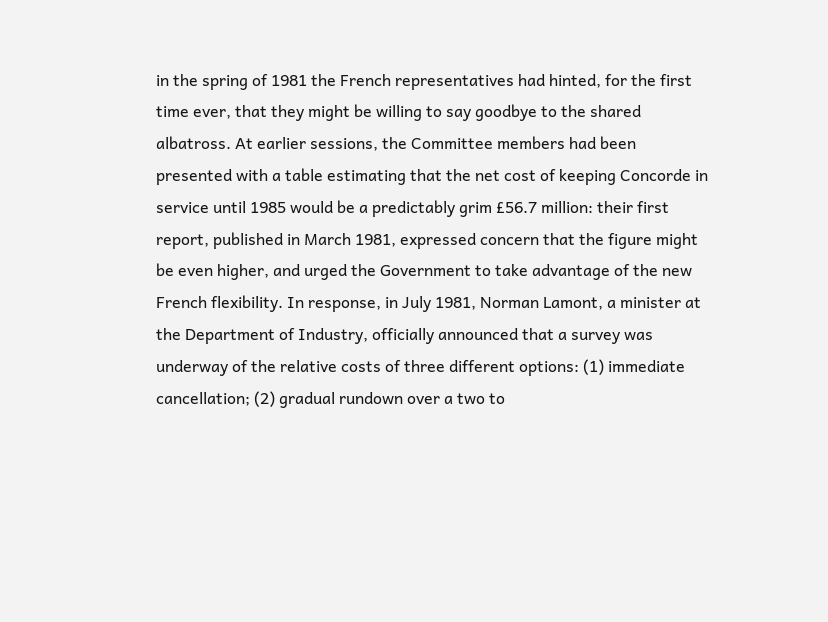in the spring of 1981 the French representatives had hinted, for the first time ever, that they might be willing to say goodbye to the shared albatross. At earlier sessions, the Committee members had been presented with a table estimating that the net cost of keeping Concorde in service until 1985 would be a predictably grim £56.7 million: their first report, published in March 1981, expressed concern that the figure might be even higher, and urged the Government to take advantage of the new French flexibility. In response, in July 1981, Norman Lamont, a minister at the Department of Industry, officially announced that a survey was underway of the relative costs of three different options: (1) immediate cancellation; (2) gradual rundown over a two to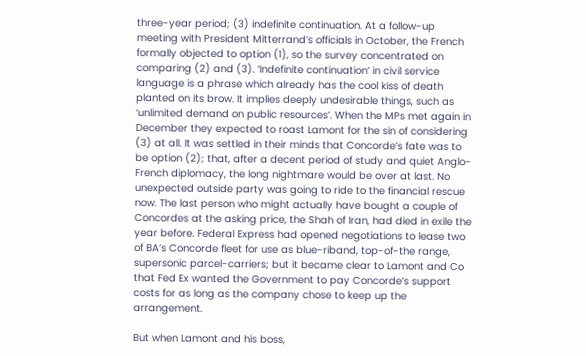three-year period; (3) indefinite continuation. At a follow-up meeting with President Mitterrand’s officials in October, the French formally objected to option (1), so the survey concentrated on comparing (2) and (3). ‘Indefinite continuation’ in civil service language is a phrase which already has the cool kiss of death planted on its brow. It implies deeply undesirable things, such as ‘unlimited demand on public resources’. When the MPs met again in December they expected to roast Lamont for the sin of considering (3) at all. It was settled in their minds that Concorde’s fate was to be option (2); that, after a decent period of study and quiet Anglo-French diplomacy, the long nightmare would be over at last. No unexpected outside party was going to ride to the financial rescue now. The last person who might actually have bought a couple of Concordes at the asking price, the Shah of Iran, had died in exile the year before. Federal Express had opened negotiations to lease two of BA’s Concorde fleet for use as blue-riband, top-of-the range, supersonic parcel-carriers; but it became clear to Lamont and Co that Fed Ex wanted the Government to pay Concorde’s support costs for as long as the company chose to keep up the arrangement.

But when Lamont and his boss,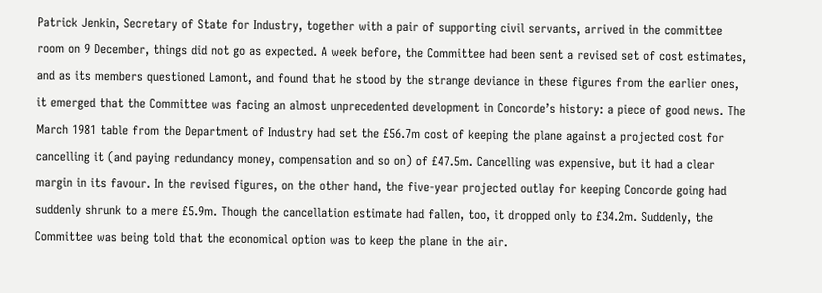Patrick Jenkin, Secretary of State for Industry, together with a pair of supporting civil servants, arrived in the committee room on 9 December, things did not go as expected. A week before, the Committee had been sent a revised set of cost estimates, and as its members questioned Lamont, and found that he stood by the strange deviance in these figures from the earlier ones, it emerged that the Committee was facing an almost unprecedented development in Concorde’s history: a piece of good news. The March 1981 table from the Department of Industry had set the £56.7m cost of keeping the plane against a projected cost for cancelling it (and paying redundancy money, compensation and so on) of £47.5m. Cancelling was expensive, but it had a clear margin in its favour. In the revised figures, on the other hand, the five-year projected outlay for keeping Concorde going had suddenly shrunk to a mere £5.9m. Though the cancellation estimate had fallen, too, it dropped only to £34.2m. Suddenly, the Committee was being told that the economical option was to keep the plane in the air.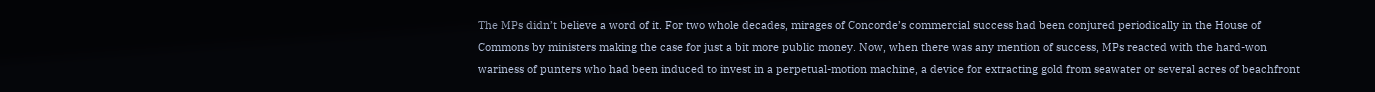The MPs didn’t believe a word of it. For two whole decades, mirages of Concorde’s commercial success had been conjured periodically in the House of Commons by ministers making the case for just a bit more public money. Now, when there was any mention of success, MPs reacted with the hard-won wariness of punters who had been induced to invest in a perpetual-motion machine, a device for extracting gold from seawater or several acres of beachfront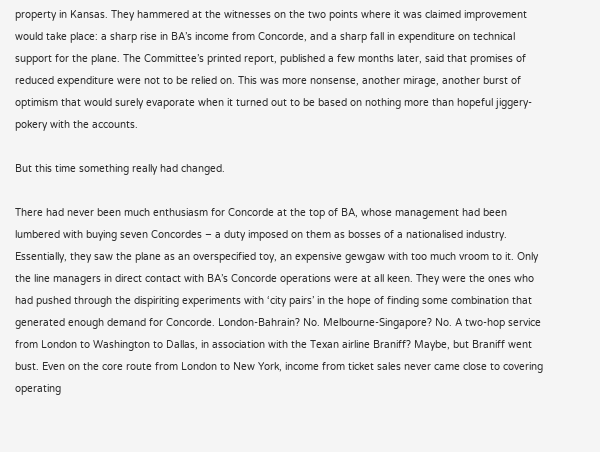property in Kansas. They hammered at the witnesses on the two points where it was claimed improvement would take place: a sharp rise in BA’s income from Concorde, and a sharp fall in expenditure on technical support for the plane. The Committee’s printed report, published a few months later, said that promises of reduced expenditure were not to be relied on. This was more nonsense, another mirage, another burst of optimism that would surely evaporate when it turned out to be based on nothing more than hopeful jiggery-pokery with the accounts.

But this time something really had changed.

There had never been much enthusiasm for Concorde at the top of BA, whose management had been lumbered with buying seven Concordes – a duty imposed on them as bosses of a nationalised industry. Essentially, they saw the plane as an overspecified toy, an expensive gewgaw with too much vroom to it. Only the line managers in direct contact with BA’s Concorde operations were at all keen. They were the ones who had pushed through the dispiriting experiments with ‘city pairs’ in the hope of finding some combination that generated enough demand for Concorde. London-Bahrain? No. Melbourne-Singapore? No. A two-hop service from London to Washington to Dallas, in association with the Texan airline Braniff? Maybe, but Braniff went bust. Even on the core route from London to New York, income from ticket sales never came close to covering operating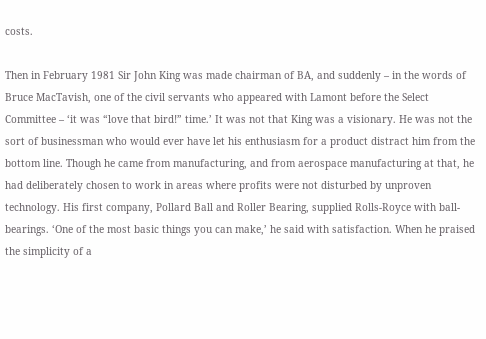costs.

Then in February 1981 Sir John King was made chairman of BA, and suddenly – in the words of Bruce MacTavish, one of the civil servants who appeared with Lamont before the Select Committee – ‘it was “love that bird!” time.’ It was not that King was a visionary. He was not the sort of businessman who would ever have let his enthusiasm for a product distract him from the bottom line. Though he came from manufacturing, and from aerospace manufacturing at that, he had deliberately chosen to work in areas where profits were not disturbed by unproven technology. His first company, Pollard Ball and Roller Bearing, supplied Rolls-Royce with ball-bearings. ‘One of the most basic things you can make,’ he said with satisfaction. When he praised the simplicity of a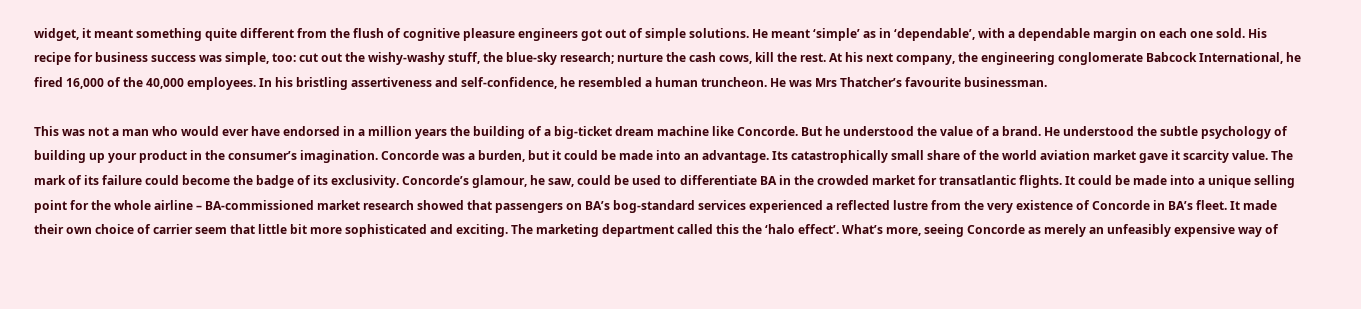widget, it meant something quite different from the flush of cognitive pleasure engineers got out of simple solutions. He meant ‘simple’ as in ‘dependable’, with a dependable margin on each one sold. His recipe for business success was simple, too: cut out the wishy-washy stuff, the blue-sky research; nurture the cash cows, kill the rest. At his next company, the engineering conglomerate Babcock International, he fired 16,000 of the 40,000 employees. In his bristling assertiveness and self-confidence, he resembled a human truncheon. He was Mrs Thatcher’s favourite businessman.

This was not a man who would ever have endorsed in a million years the building of a big-ticket dream machine like Concorde. But he understood the value of a brand. He understood the subtle psychology of building up your product in the consumer’s imagination. Concorde was a burden, but it could be made into an advantage. Its catastrophically small share of the world aviation market gave it scarcity value. The mark of its failure could become the badge of its exclusivity. Concorde’s glamour, he saw, could be used to differentiate BA in the crowded market for transatlantic flights. It could be made into a unique selling point for the whole airline – BA-commissioned market research showed that passengers on BA’s bog-standard services experienced a reflected lustre from the very existence of Concorde in BA’s fleet. It made their own choice of carrier seem that little bit more sophisticated and exciting. The marketing department called this the ‘halo effect’. What’s more, seeing Concorde as merely an unfeasibly expensive way of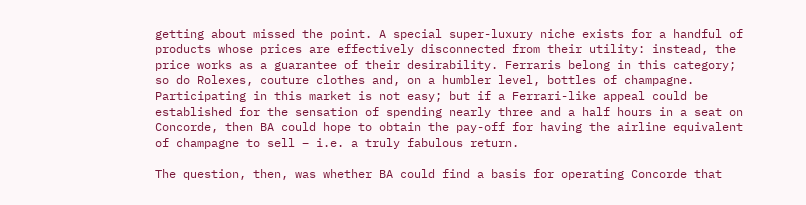getting about missed the point. A special super-luxury niche exists for a handful of products whose prices are effectively disconnected from their utility: instead, the price works as a guarantee of their desirability. Ferraris belong in this category; so do Rolexes, couture clothes and, on a humbler level, bottles of champagne. Participating in this market is not easy; but if a Ferrari-like appeal could be established for the sensation of spending nearly three and a half hours in a seat on Concorde, then BA could hope to obtain the pay-off for having the airline equivalent of champagne to sell – i.e. a truly fabulous return.

The question, then, was whether BA could find a basis for operating Concorde that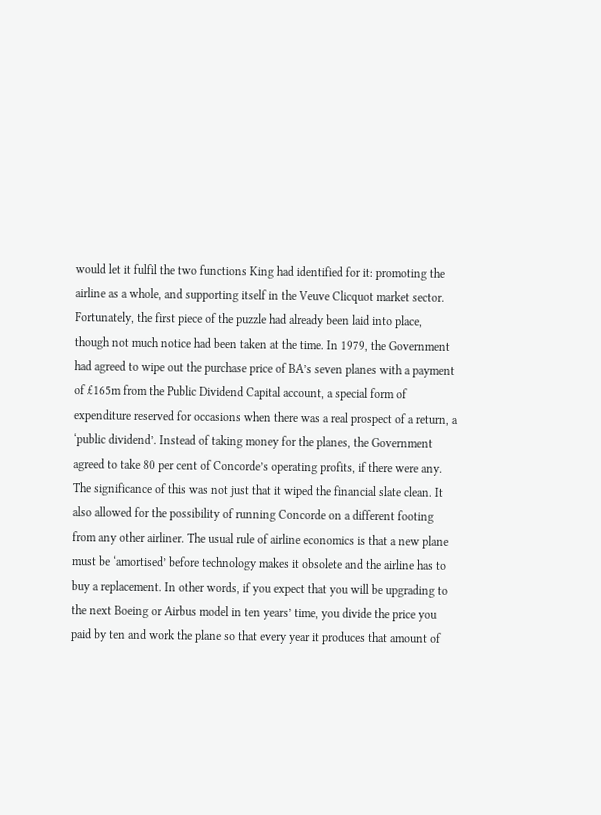would let it fulfil the two functions King had identified for it: promoting the airline as a whole, and supporting itself in the Veuve Clicquot market sector. Fortunately, the first piece of the puzzle had already been laid into place, though not much notice had been taken at the time. In 1979, the Government had agreed to wipe out the purchase price of BA’s seven planes with a payment of £165m from the Public Dividend Capital account, a special form of expenditure reserved for occasions when there was a real prospect of a return, a ‘public dividend’. Instead of taking money for the planes, the Government agreed to take 80 per cent of Concorde’s operating profits, if there were any. The significance of this was not just that it wiped the financial slate clean. It also allowed for the possibility of running Concorde on a different footing from any other airliner. The usual rule of airline economics is that a new plane must be ‘amortised’ before technology makes it obsolete and the airline has to buy a replacement. In other words, if you expect that you will be upgrading to the next Boeing or Airbus model in ten years’ time, you divide the price you paid by ten and work the plane so that every year it produces that amount of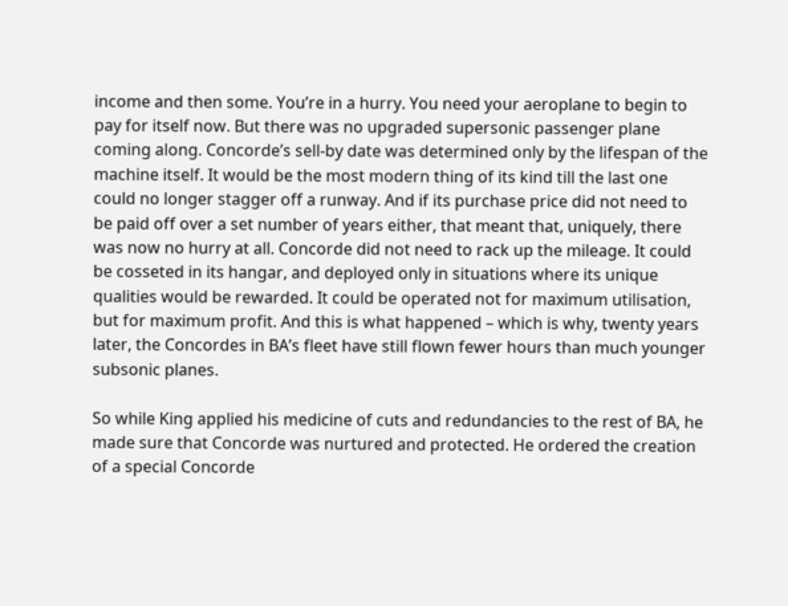income and then some. You’re in a hurry. You need your aeroplane to begin to pay for itself now. But there was no upgraded supersonic passenger plane coming along. Concorde’s sell-by date was determined only by the lifespan of the machine itself. It would be the most modern thing of its kind till the last one could no longer stagger off a runway. And if its purchase price did not need to be paid off over a set number of years either, that meant that, uniquely, there was now no hurry at all. Concorde did not need to rack up the mileage. It could be cosseted in its hangar, and deployed only in situations where its unique qualities would be rewarded. It could be operated not for maximum utilisation, but for maximum profit. And this is what happened – which is why, twenty years later, the Concordes in BA’s fleet have still flown fewer hours than much younger subsonic planes.

So while King applied his medicine of cuts and redundancies to the rest of BA, he made sure that Concorde was nurtured and protected. He ordered the creation of a special Concorde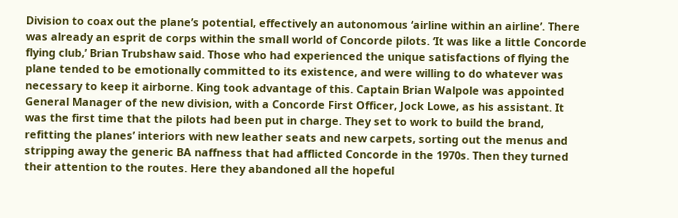Division to coax out the plane’s potential, effectively an autonomous ‘airline within an airline’. There was already an esprit de corps within the small world of Concorde pilots. ‘It was like a little Concorde flying club,’ Brian Trubshaw said. Those who had experienced the unique satisfactions of flying the plane tended to be emotionally committed to its existence, and were willing to do whatever was necessary to keep it airborne. King took advantage of this. Captain Brian Walpole was appointed General Manager of the new division, with a Concorde First Officer, Jock Lowe, as his assistant. It was the first time that the pilots had been put in charge. They set to work to build the brand, refitting the planes’ interiors with new leather seats and new carpets, sorting out the menus and stripping away the generic BA naffness that had afflicted Concorde in the 1970s. Then they turned their attention to the routes. Here they abandoned all the hopeful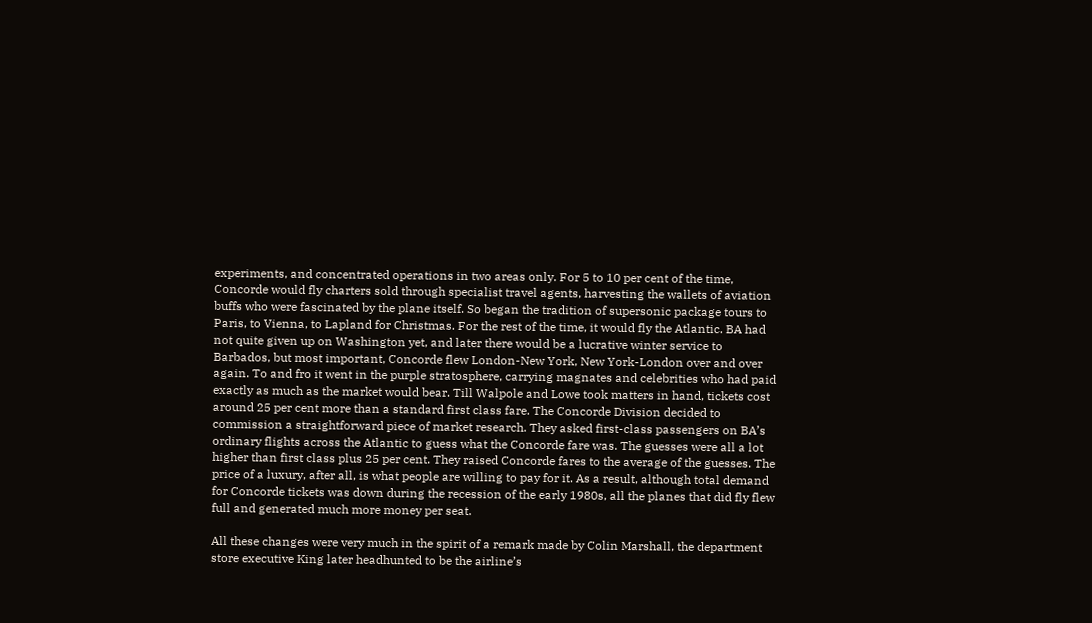experiments, and concentrated operations in two areas only. For 5 to 10 per cent of the time, Concorde would fly charters sold through specialist travel agents, harvesting the wallets of aviation buffs who were fascinated by the plane itself. So began the tradition of supersonic package tours to Paris, to Vienna, to Lapland for Christmas. For the rest of the time, it would fly the Atlantic. BA had not quite given up on Washington yet, and later there would be a lucrative winter service to Barbados, but most important, Concorde flew London-New York, New York-London over and over again. To and fro it went in the purple stratosphere, carrying magnates and celebrities who had paid exactly as much as the market would bear. Till Walpole and Lowe took matters in hand, tickets cost around 25 per cent more than a standard first class fare. The Concorde Division decided to commission a straightforward piece of market research. They asked first-class passengers on BA’s ordinary flights across the Atlantic to guess what the Concorde fare was. The guesses were all a lot higher than first class plus 25 per cent. They raised Concorde fares to the average of the guesses. The price of a luxury, after all, is what people are willing to pay for it. As a result, although total demand for Concorde tickets was down during the recession of the early 1980s, all the planes that did fly flew full and generated much more money per seat.

All these changes were very much in the spirit of a remark made by Colin Marshall, the department store executive King later headhunted to be the airline’s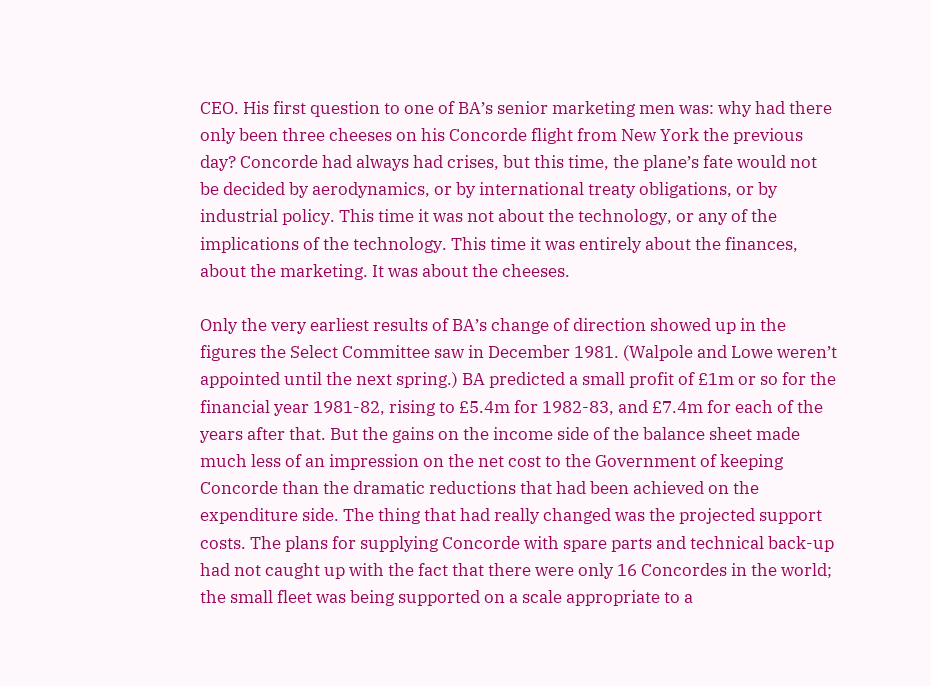CEO. His first question to one of BA’s senior marketing men was: why had there only been three cheeses on his Concorde flight from New York the previous day? Concorde had always had crises, but this time, the plane’s fate would not be decided by aerodynamics, or by international treaty obligations, or by industrial policy. This time it was not about the technology, or any of the implications of the technology. This time it was entirely about the finances, about the marketing. It was about the cheeses.

Only the very earliest results of BA’s change of direction showed up in the figures the Select Committee saw in December 1981. (Walpole and Lowe weren’t appointed until the next spring.) BA predicted a small profit of £1m or so for the financial year 1981-82, rising to £5.4m for 1982-83, and £7.4m for each of the years after that. But the gains on the income side of the balance sheet made much less of an impression on the net cost to the Government of keeping Concorde than the dramatic reductions that had been achieved on the expenditure side. The thing that had really changed was the projected support costs. The plans for supplying Concorde with spare parts and technical back-up had not caught up with the fact that there were only 16 Concordes in the world; the small fleet was being supported on a scale appropriate to a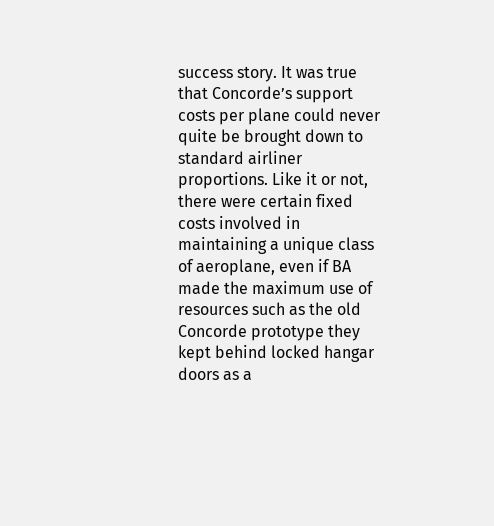success story. It was true that Concorde’s support costs per plane could never quite be brought down to standard airliner proportions. Like it or not, there were certain fixed costs involved in maintaining a unique class of aeroplane, even if BA made the maximum use of resources such as the old Concorde prototype they kept behind locked hangar doors as a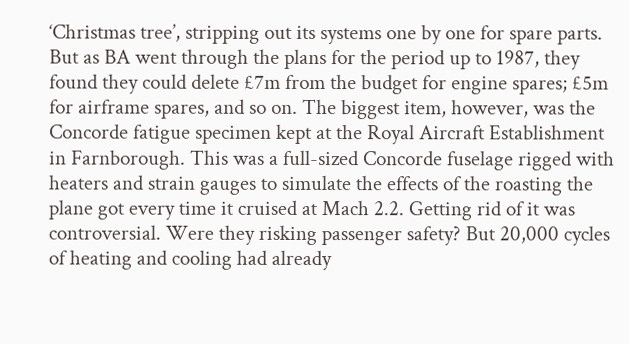‘Christmas tree’, stripping out its systems one by one for spare parts. But as BA went through the plans for the period up to 1987, they found they could delete £7m from the budget for engine spares; £5m for airframe spares, and so on. The biggest item, however, was the Concorde fatigue specimen kept at the Royal Aircraft Establishment in Farnborough. This was a full-sized Concorde fuselage rigged with heaters and strain gauges to simulate the effects of the roasting the plane got every time it cruised at Mach 2.2. Getting rid of it was controversial. Were they risking passenger safety? But 20,000 cycles of heating and cooling had already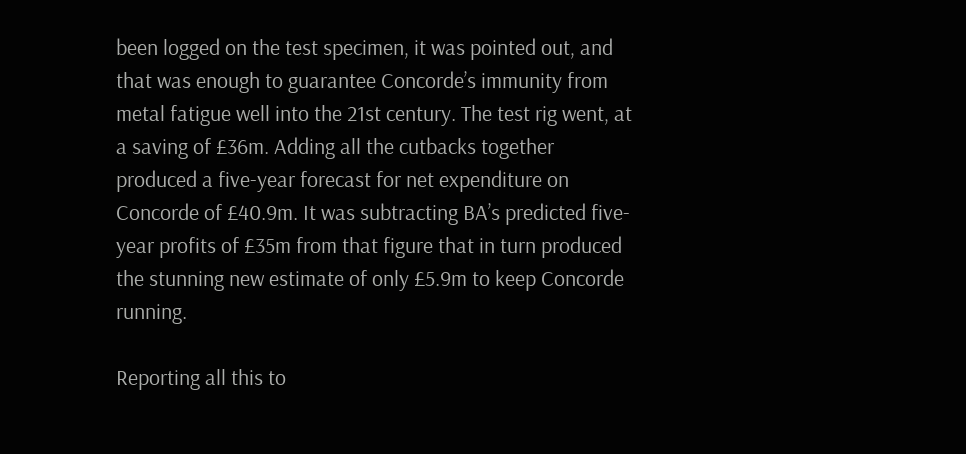been logged on the test specimen, it was pointed out, and that was enough to guarantee Concorde’s immunity from metal fatigue well into the 21st century. The test rig went, at a saving of £36m. Adding all the cutbacks together produced a five-year forecast for net expenditure on Concorde of £40.9m. It was subtracting BA’s predicted five-year profits of £35m from that figure that in turn produced the stunning new estimate of only £5.9m to keep Concorde running.

Reporting all this to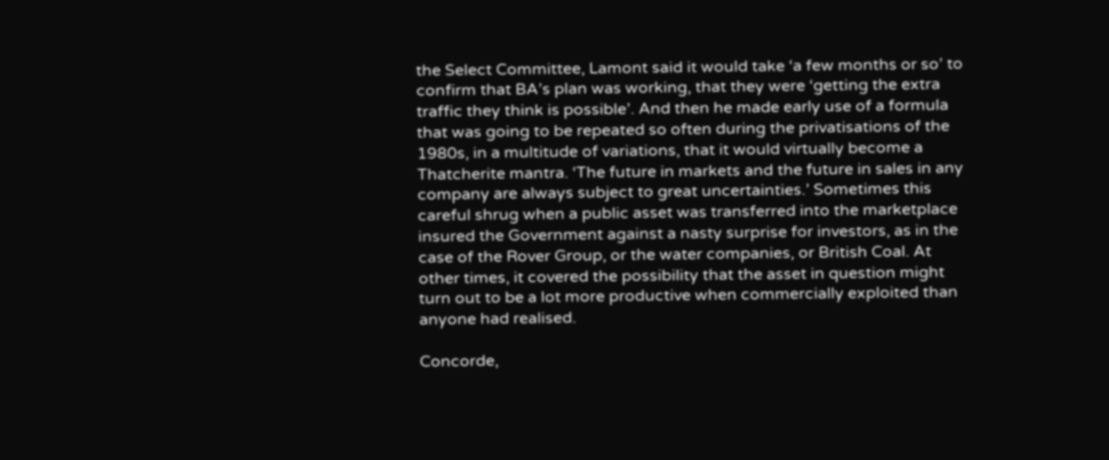the Select Committee, Lamont said it would take ‘a few months or so’ to confirm that BA’s plan was working, that they were ‘getting the extra traffic they think is possible’. And then he made early use of a formula that was going to be repeated so often during the privatisations of the 1980s, in a multitude of variations, that it would virtually become a Thatcherite mantra. ‘The future in markets and the future in sales in any company are always subject to great uncertainties.’ Sometimes this careful shrug when a public asset was transferred into the marketplace insured the Government against a nasty surprise for investors, as in the case of the Rover Group, or the water companies, or British Coal. At other times, it covered the possibility that the asset in question might turn out to be a lot more productive when commercially exploited than anyone had realised.

Concorde,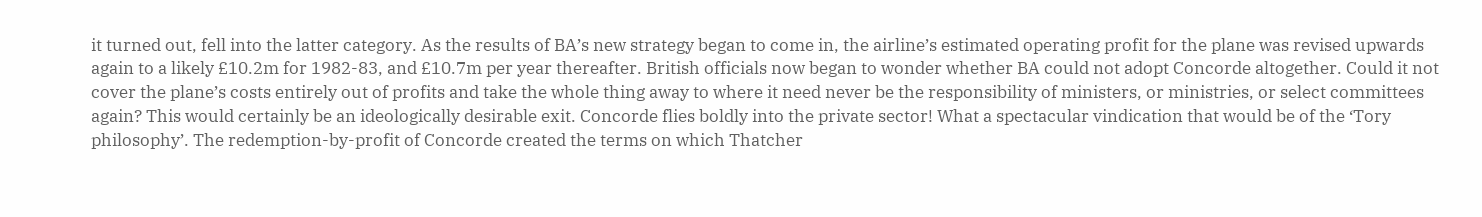it turned out, fell into the latter category. As the results of BA’s new strategy began to come in, the airline’s estimated operating profit for the plane was revised upwards again to a likely £10.2m for 1982-83, and £10.7m per year thereafter. British officials now began to wonder whether BA could not adopt Concorde altogether. Could it not cover the plane’s costs entirely out of profits and take the whole thing away to where it need never be the responsibility of ministers, or ministries, or select committees again? This would certainly be an ideologically desirable exit. Concorde flies boldly into the private sector! What a spectacular vindication that would be of the ‘Tory philosophy’. The redemption-by-profit of Concorde created the terms on which Thatcher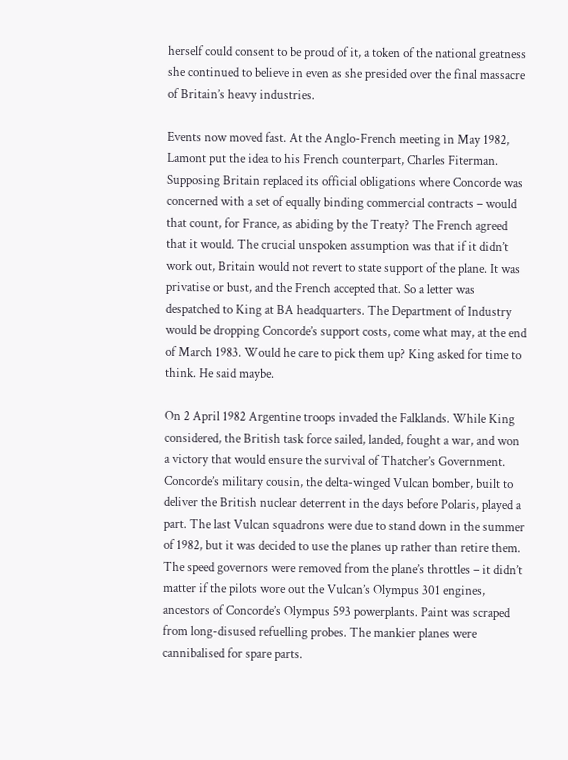herself could consent to be proud of it, a token of the national greatness she continued to believe in even as she presided over the final massacre of Britain’s heavy industries.

Events now moved fast. At the Anglo-French meeting in May 1982, Lamont put the idea to his French counterpart, Charles Fiterman. Supposing Britain replaced its official obligations where Concorde was concerned with a set of equally binding commercial contracts – would that count, for France, as abiding by the Treaty? The French agreed that it would. The crucial unspoken assumption was that if it didn’t work out, Britain would not revert to state support of the plane. It was privatise or bust, and the French accepted that. So a letter was despatched to King at BA headquarters. The Department of Industry would be dropping Concorde’s support costs, come what may, at the end of March 1983. Would he care to pick them up? King asked for time to think. He said maybe.

On 2 April 1982 Argentine troops invaded the Falklands. While King considered, the British task force sailed, landed, fought a war, and won a victory that would ensure the survival of Thatcher’s Government. Concorde’s military cousin, the delta-winged Vulcan bomber, built to deliver the British nuclear deterrent in the days before Polaris, played a part. The last Vulcan squadrons were due to stand down in the summer of 1982, but it was decided to use the planes up rather than retire them. The speed governors were removed from the plane’s throttles – it didn’t matter if the pilots wore out the Vulcan’s Olympus 301 engines, ancestors of Concorde’s Olympus 593 powerplants. Paint was scraped from long-disused refuelling probes. The mankier planes were cannibalised for spare parts.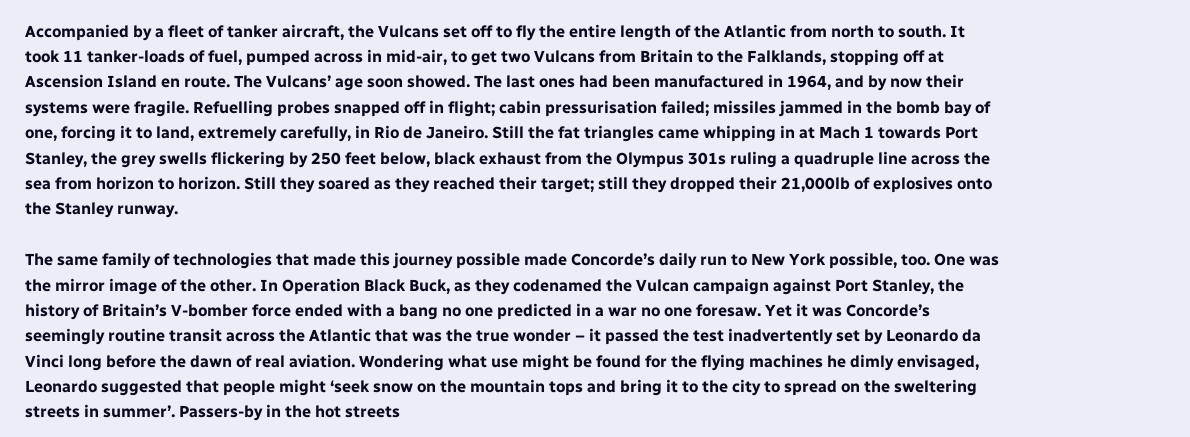Accompanied by a fleet of tanker aircraft, the Vulcans set off to fly the entire length of the Atlantic from north to south. It took 11 tanker-loads of fuel, pumped across in mid-air, to get two Vulcans from Britain to the Falklands, stopping off at Ascension Island en route. The Vulcans’ age soon showed. The last ones had been manufactured in 1964, and by now their systems were fragile. Refuelling probes snapped off in flight; cabin pressurisation failed; missiles jammed in the bomb bay of one, forcing it to land, extremely carefully, in Rio de Janeiro. Still the fat triangles came whipping in at Mach 1 towards Port Stanley, the grey swells flickering by 250 feet below, black exhaust from the Olympus 301s ruling a quadruple line across the sea from horizon to horizon. Still they soared as they reached their target; still they dropped their 21,000lb of explosives onto the Stanley runway.

The same family of technologies that made this journey possible made Concorde’s daily run to New York possible, too. One was the mirror image of the other. In Operation Black Buck, as they codenamed the Vulcan campaign against Port Stanley, the history of Britain’s V-bomber force ended with a bang no one predicted in a war no one foresaw. Yet it was Concorde’s seemingly routine transit across the Atlantic that was the true wonder – it passed the test inadvertently set by Leonardo da Vinci long before the dawn of real aviation. Wondering what use might be found for the flying machines he dimly envisaged, Leonardo suggested that people might ‘seek snow on the mountain tops and bring it to the city to spread on the sweltering streets in summer’. Passers-by in the hot streets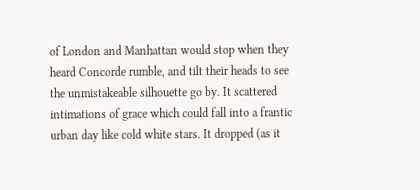of London and Manhattan would stop when they heard Concorde rumble, and tilt their heads to see the unmistakeable silhouette go by. It scattered intimations of grace which could fall into a frantic urban day like cold white stars. It dropped (as it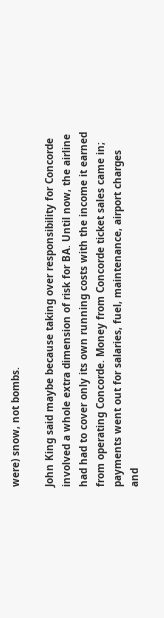were) snow, not bombs.

John King said maybe because taking over responsibility for Concorde involved a whole extra dimension of risk for BA. Until now, the airline had had to cover only its own running costs with the income it earned from operating Concorde. Money from Concorde ticket sales came in; payments went out for salaries, fuel, maintenance, airport charges and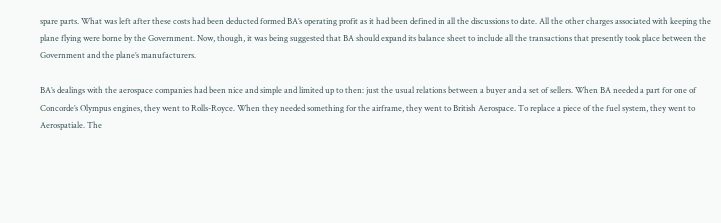spare parts. What was left after these costs had been deducted formed BA’s operating profit as it had been defined in all the discussions to date. All the other charges associated with keeping the plane flying were borne by the Government. Now, though, it was being suggested that BA should expand its balance sheet to include all the transactions that presently took place between the Government and the plane’s manufacturers.

BA’s dealings with the aerospace companies had been nice and simple and limited up to then: just the usual relations between a buyer and a set of sellers. When BA needed a part for one of Concorde’s Olympus engines, they went to Rolls-Royce. When they needed something for the airframe, they went to British Aerospace. To replace a piece of the fuel system, they went to Aerospatiale. The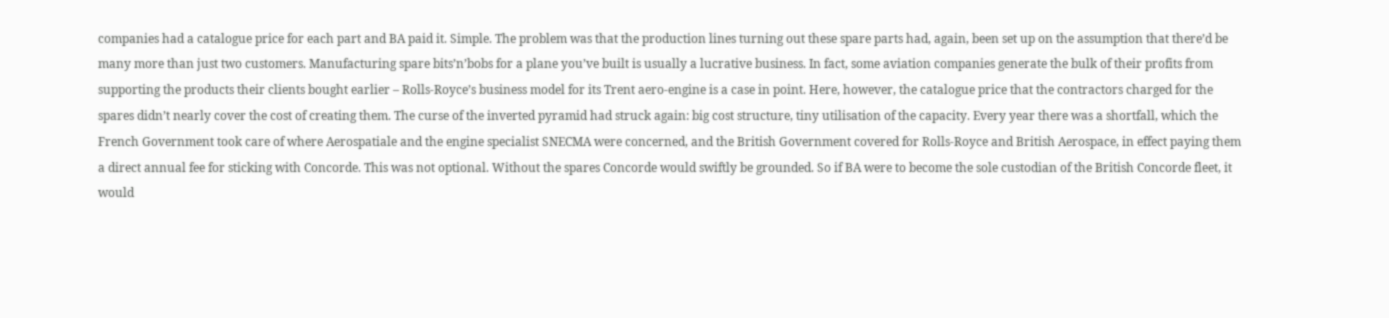companies had a catalogue price for each part and BA paid it. Simple. The problem was that the production lines turning out these spare parts had, again, been set up on the assumption that there’d be many more than just two customers. Manufacturing spare bits’n’bobs for a plane you’ve built is usually a lucrative business. In fact, some aviation companies generate the bulk of their profits from supporting the products their clients bought earlier – Rolls-Royce’s business model for its Trent aero-engine is a case in point. Here, however, the catalogue price that the contractors charged for the spares didn’t nearly cover the cost of creating them. The curse of the inverted pyramid had struck again: big cost structure, tiny utilisation of the capacity. Every year there was a shortfall, which the French Government took care of where Aerospatiale and the engine specialist SNECMA were concerned, and the British Government covered for Rolls-Royce and British Aerospace, in effect paying them a direct annual fee for sticking with Concorde. This was not optional. Without the spares Concorde would swiftly be grounded. So if BA were to become the sole custodian of the British Concorde fleet, it would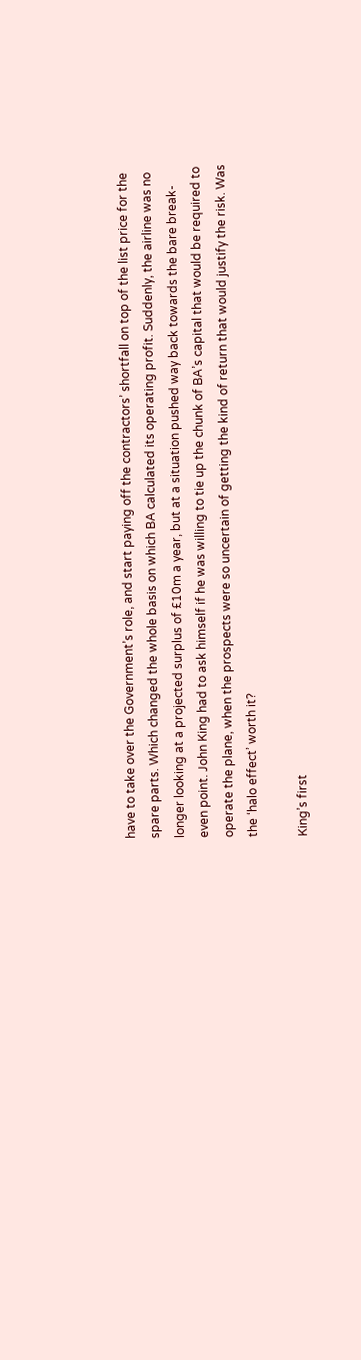have to take over the Government’s role, and start paying off the contractors’ shortfall on top of the list price for the spare parts. Which changed the whole basis on which BA calculated its operating profit. Suddenly, the airline was no longer looking at a projected surplus of £10m a year, but at a situation pushed way back towards the bare break-even point. John King had to ask himself if he was willing to tie up the chunk of BA’s capital that would be required to operate the plane, when the prospects were so uncertain of getting the kind of return that would justify the risk. Was the ‘halo effect’ worth it?

King’s first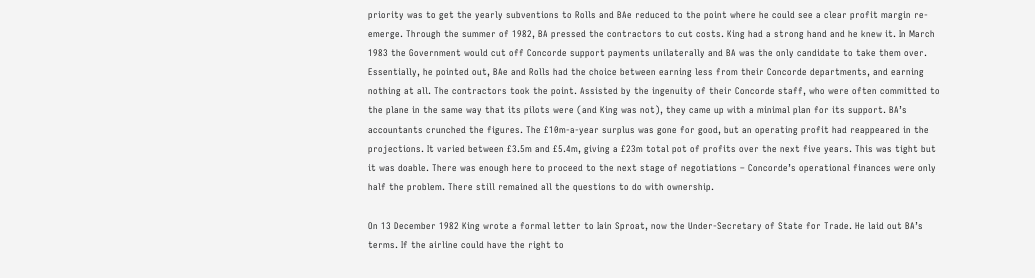priority was to get the yearly subventions to Rolls and BAe reduced to the point where he could see a clear profit margin re-emerge. Through the summer of 1982, BA pressed the contractors to cut costs. King had a strong hand and he knew it. In March 1983 the Government would cut off Concorde support payments unilaterally and BA was the only candidate to take them over. Essentially, he pointed out, BAe and Rolls had the choice between earning less from their Concorde departments, and earning nothing at all. The contractors took the point. Assisted by the ingenuity of their Concorde staff, who were often committed to the plane in the same way that its pilots were (and King was not), they came up with a minimal plan for its support. BA’s accountants crunched the figures. The £10m-a-year surplus was gone for good, but an operating profit had reappeared in the projections. It varied between £3.5m and £5.4m, giving a £23m total pot of profits over the next five years. This was tight but it was doable. There was enough here to proceed to the next stage of negotiations – Concorde’s operational finances were only half the problem. There still remained all the questions to do with ownership.

On 13 December 1982 King wrote a formal letter to Iain Sproat, now the Under-Secretary of State for Trade. He laid out BA’s terms. If the airline could have the right to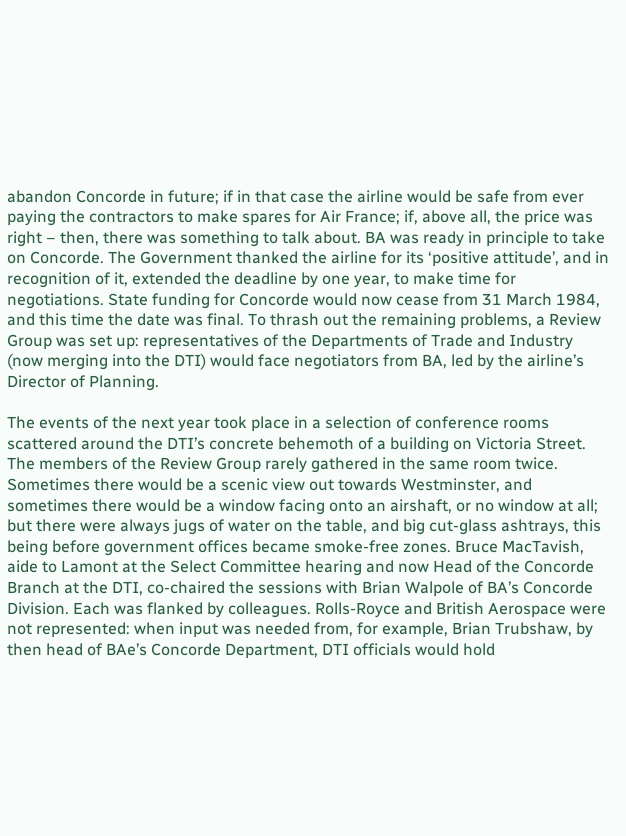abandon Concorde in future; if in that case the airline would be safe from ever paying the contractors to make spares for Air France; if, above all, the price was right – then, there was something to talk about. BA was ready in principle to take on Concorde. The Government thanked the airline for its ‘positive attitude’, and in recognition of it, extended the deadline by one year, to make time for negotiations. State funding for Concorde would now cease from 31 March 1984, and this time the date was final. To thrash out the remaining problems, a Review Group was set up: representatives of the Departments of Trade and Industry (now merging into the DTI) would face negotiators from BA, led by the airline’s Director of Planning.

The events of the next year took place in a selection of conference rooms scattered around the DTI’s concrete behemoth of a building on Victoria Street. The members of the Review Group rarely gathered in the same room twice. Sometimes there would be a scenic view out towards Westminster, and sometimes there would be a window facing onto an airshaft, or no window at all; but there were always jugs of water on the table, and big cut-glass ashtrays, this being before government offices became smoke-free zones. Bruce MacTavish, aide to Lamont at the Select Committee hearing and now Head of the Concorde Branch at the DTI, co-chaired the sessions with Brian Walpole of BA’s Concorde Division. Each was flanked by colleagues. Rolls-Royce and British Aerospace were not represented: when input was needed from, for example, Brian Trubshaw, by then head of BAe’s Concorde Department, DTI officials would hold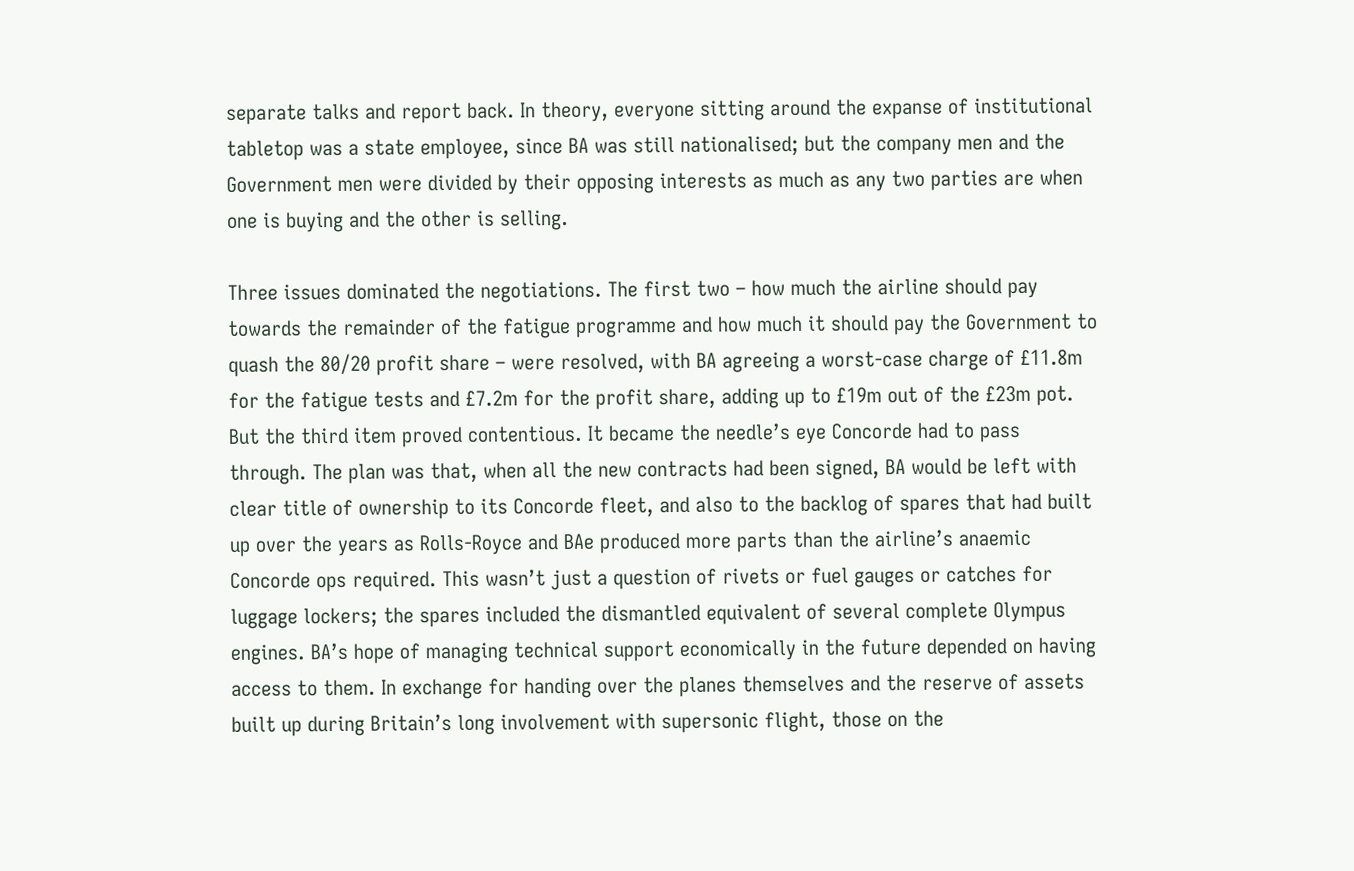separate talks and report back. In theory, everyone sitting around the expanse of institutional tabletop was a state employee, since BA was still nationalised; but the company men and the Government men were divided by their opposing interests as much as any two parties are when one is buying and the other is selling.

Three issues dominated the negotiations. The first two – how much the airline should pay towards the remainder of the fatigue programme and how much it should pay the Government to quash the 80/20 profit share – were resolved, with BA agreeing a worst-case charge of £11.8m for the fatigue tests and £7.2m for the profit share, adding up to £19m out of the £23m pot. But the third item proved contentious. It became the needle’s eye Concorde had to pass through. The plan was that, when all the new contracts had been signed, BA would be left with clear title of ownership to its Concorde fleet, and also to the backlog of spares that had built up over the years as Rolls-Royce and BAe produced more parts than the airline’s anaemic Concorde ops required. This wasn’t just a question of rivets or fuel gauges or catches for luggage lockers; the spares included the dismantled equivalent of several complete Olympus engines. BA’s hope of managing technical support economically in the future depended on having access to them. In exchange for handing over the planes themselves and the reserve of assets built up during Britain’s long involvement with supersonic flight, those on the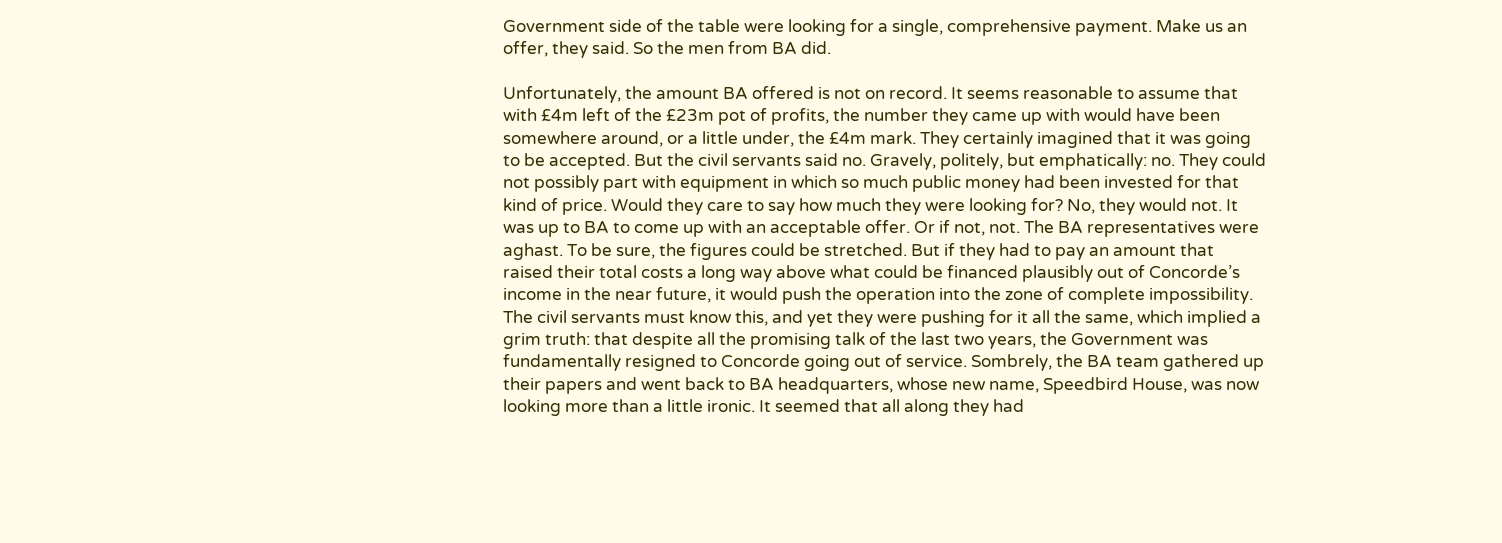Government side of the table were looking for a single, comprehensive payment. Make us an offer, they said. So the men from BA did.

Unfortunately, the amount BA offered is not on record. It seems reasonable to assume that with £4m left of the £23m pot of profits, the number they came up with would have been somewhere around, or a little under, the £4m mark. They certainly imagined that it was going to be accepted. But the civil servants said no. Gravely, politely, but emphatically: no. They could not possibly part with equipment in which so much public money had been invested for that kind of price. Would they care to say how much they were looking for? No, they would not. It was up to BA to come up with an acceptable offer. Or if not, not. The BA representatives were aghast. To be sure, the figures could be stretched. But if they had to pay an amount that raised their total costs a long way above what could be financed plausibly out of Concorde’s income in the near future, it would push the operation into the zone of complete impossibility. The civil servants must know this, and yet they were pushing for it all the same, which implied a grim truth: that despite all the promising talk of the last two years, the Government was fundamentally resigned to Concorde going out of service. Sombrely, the BA team gathered up their papers and went back to BA headquarters, whose new name, Speedbird House, was now looking more than a little ironic. It seemed that all along they had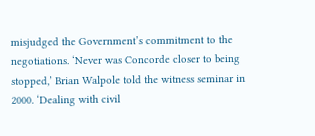misjudged the Government’s commitment to the negotiations. ‘Never was Concorde closer to being stopped,’ Brian Walpole told the witness seminar in 2000. ‘Dealing with civil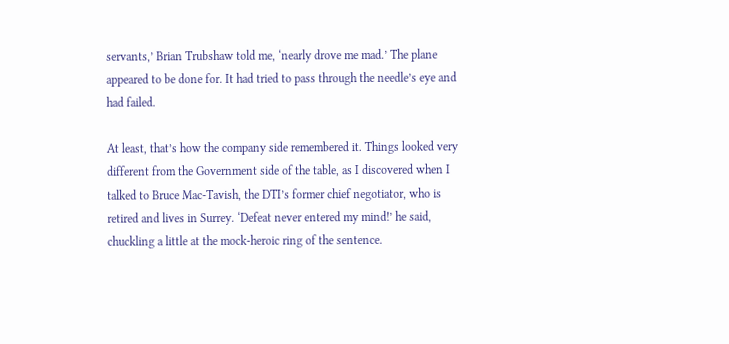servants,’ Brian Trubshaw told me, ‘nearly drove me mad.’ The plane appeared to be done for. It had tried to pass through the needle’s eye and had failed.

At least, that’s how the company side remembered it. Things looked very different from the Government side of the table, as I discovered when I talked to Bruce Mac-Tavish, the DTI’s former chief negotiator, who is retired and lives in Surrey. ‘Defeat never entered my mind!’ he said, chuckling a little at the mock-heroic ring of the sentence.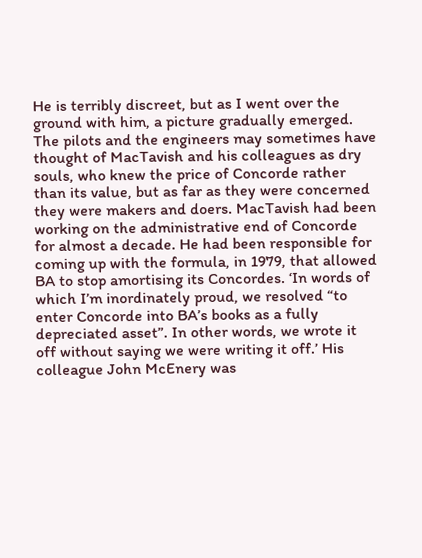He is terribly discreet, but as I went over the ground with him, a picture gradually emerged. The pilots and the engineers may sometimes have thought of MacTavish and his colleagues as dry souls, who knew the price of Concorde rather than its value, but as far as they were concerned they were makers and doers. MacTavish had been working on the administrative end of Concorde for almost a decade. He had been responsible for coming up with the formula, in 1979, that allowed BA to stop amortising its Concordes. ‘In words of which I’m inordinately proud, we resolved “to enter Concorde into BA’s books as a fully depreciated asset”. In other words, we wrote it off without saying we were writing it off.’ His colleague John McEnery was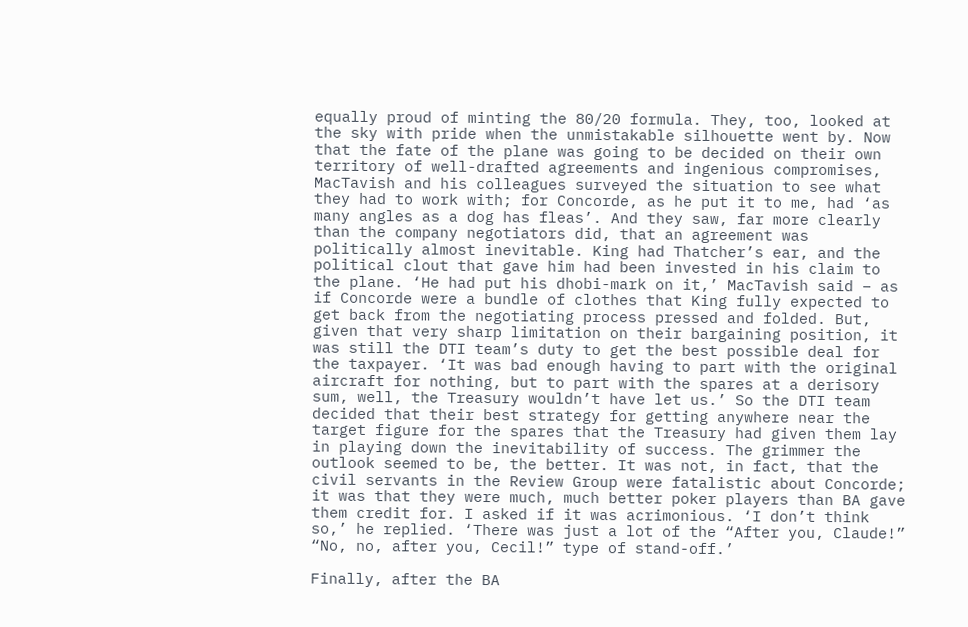equally proud of minting the 80/20 formula. They, too, looked at the sky with pride when the unmistakable silhouette went by. Now that the fate of the plane was going to be decided on their own territory of well-drafted agreements and ingenious compromises, MacTavish and his colleagues surveyed the situation to see what they had to work with; for Concorde, as he put it to me, had ‘as many angles as a dog has fleas’. And they saw, far more clearly than the company negotiators did, that an agreement was politically almost inevitable. King had Thatcher’s ear, and the political clout that gave him had been invested in his claim to the plane. ‘He had put his dhobi-mark on it,’ MacTavish said – as if Concorde were a bundle of clothes that King fully expected to get back from the negotiating process pressed and folded. But, given that very sharp limitation on their bargaining position, it was still the DTI team’s duty to get the best possible deal for the taxpayer. ‘It was bad enough having to part with the original aircraft for nothing, but to part with the spares at a derisory sum, well, the Treasury wouldn’t have let us.’ So the DTI team decided that their best strategy for getting anywhere near the target figure for the spares that the Treasury had given them lay in playing down the inevitability of success. The grimmer the outlook seemed to be, the better. It was not, in fact, that the civil servants in the Review Group were fatalistic about Concorde; it was that they were much, much better poker players than BA gave them credit for. I asked if it was acrimonious. ‘I don’t think so,’ he replied. ‘There was just a lot of the “After you, Claude!” “No, no, after you, Cecil!” type of stand-off.’

Finally, after the BA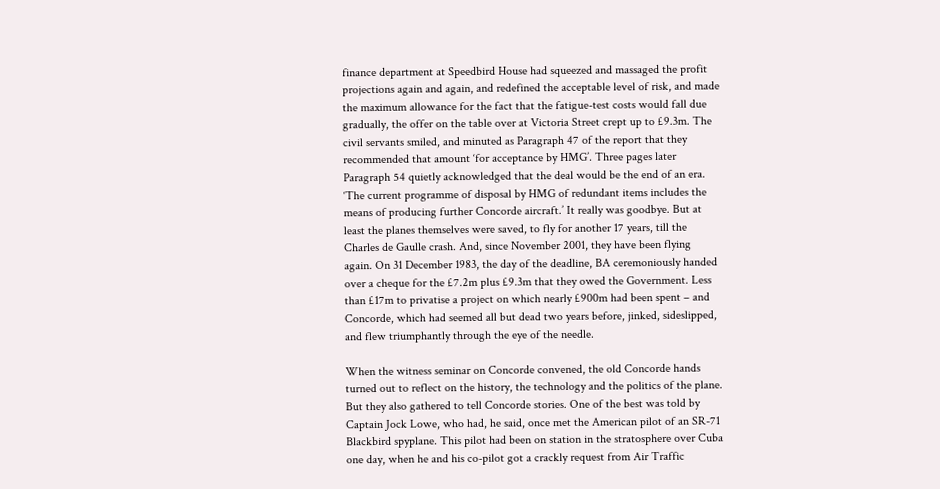finance department at Speedbird House had squeezed and massaged the profit projections again and again, and redefined the acceptable level of risk, and made the maximum allowance for the fact that the fatigue-test costs would fall due gradually, the offer on the table over at Victoria Street crept up to £9.3m. The civil servants smiled, and minuted as Paragraph 47 of the report that they recommended that amount ‘for acceptance by HMG’. Three pages later Paragraph 54 quietly acknowledged that the deal would be the end of an era. ‘The current programme of disposal by HMG of redundant items includes the means of producing further Concorde aircraft.’ It really was goodbye. But at least the planes themselves were saved, to fly for another 17 years, till the Charles de Gaulle crash. And, since November 2001, they have been flying again. On 31 December 1983, the day of the deadline, BA ceremoniously handed over a cheque for the £7.2m plus £9.3m that they owed the Government. Less than £17m to privatise a project on which nearly £900m had been spent – and Concorde, which had seemed all but dead two years before, jinked, sideslipped, and flew triumphantly through the eye of the needle.

When the witness seminar on Concorde convened, the old Concorde hands turned out to reflect on the history, the technology and the politics of the plane. But they also gathered to tell Concorde stories. One of the best was told by Captain Jock Lowe, who had, he said, once met the American pilot of an SR-71 Blackbird spyplane. This pilot had been on station in the stratosphere over Cuba one day, when he and his co-pilot got a crackly request from Air Traffic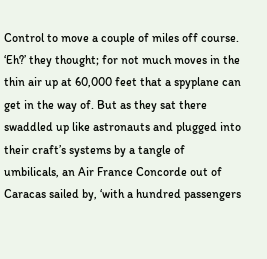Control to move a couple of miles off course. ‘Eh?’ they thought; for not much moves in the thin air up at 60,000 feet that a spyplane can get in the way of. But as they sat there swaddled up like astronauts and plugged into their craft’s systems by a tangle of umbilicals, an Air France Concorde out of Caracas sailed by, ‘with a hundred passengers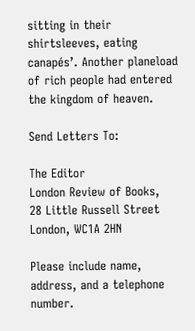sitting in their shirtsleeves, eating canapés’. Another planeload of rich people had entered the kingdom of heaven.

Send Letters To:

The Editor
London Review of Books,
28 Little Russell Street
London, WC1A 2HN

Please include name, address, and a telephone number.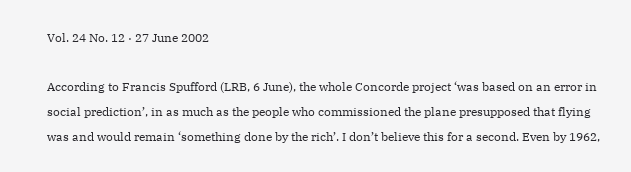Vol. 24 No. 12 · 27 June 2002

According to Francis Spufford (LRB, 6 June), the whole Concorde project ‘was based on an error in social prediction’, in as much as the people who commissioned the plane presupposed that flying was and would remain ‘something done by the rich’. I don’t believe this for a second. Even by 1962,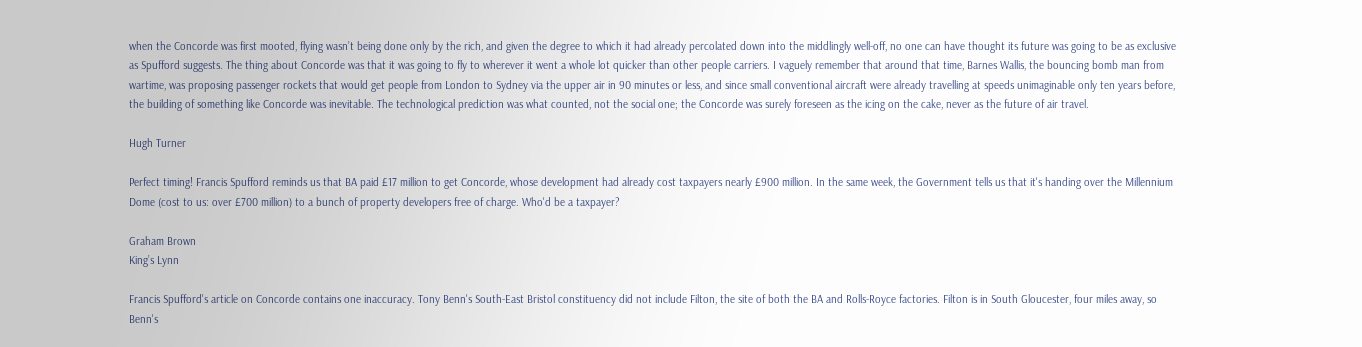when the Concorde was first mooted, flying wasn’t being done only by the rich, and given the degree to which it had already percolated down into the middlingly well-off, no one can have thought its future was going to be as exclusive as Spufford suggests. The thing about Concorde was that it was going to fly to wherever it went a whole lot quicker than other people carriers. I vaguely remember that around that time, Barnes Wallis, the bouncing bomb man from wartime, was proposing passenger rockets that would get people from London to Sydney via the upper air in 90 minutes or less, and since small conventional aircraft were already travelling at speeds unimaginable only ten years before, the building of something like Concorde was inevitable. The technological prediction was what counted, not the social one; the Concorde was surely foreseen as the icing on the cake, never as the future of air travel.

Hugh Turner

Perfect timing! Francis Spufford reminds us that BA paid £17 million to get Concorde, whose development had already cost taxpayers nearly £900 million. In the same week, the Government tells us that it's handing over the Millennium Dome (cost to us: over £700 million) to a bunch of property developers free of charge. Who'd be a taxpayer?

Graham Brown
King’s Lynn

Francis Spufford's article on Concorde contains one inaccuracy. Tony Benn's South-East Bristol constituency did not include Filton, the site of both the BA and Rolls-Royce factories. Filton is in South Gloucester, four miles away, so Benn's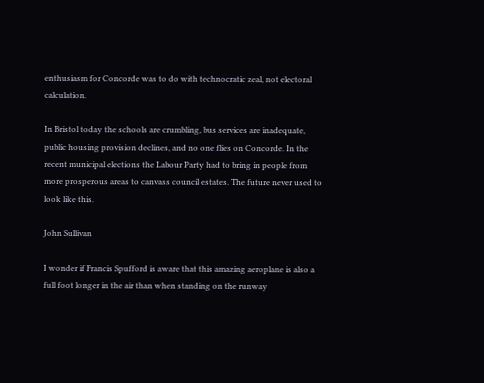enthusiasm for Concorde was to do with technocratic zeal, not electoral calculation.

In Bristol today the schools are crumbling, bus services are inadequate, public housing provision declines, and no one flies on Concorde. In the recent municipal elections the Labour Party had to bring in people from more prosperous areas to canvass council estates. The future never used to look like this.

John Sullivan

I wonder if Francis Spufford is aware that this amazing aeroplane is also a full foot longer in the air than when standing on the runway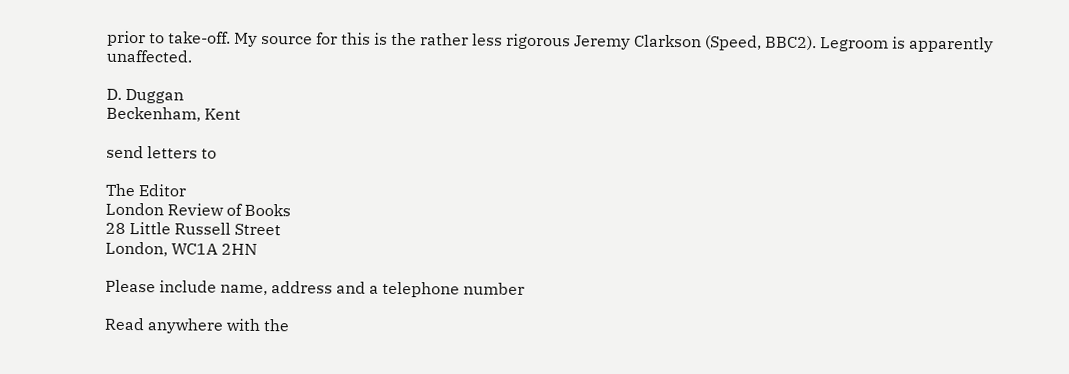prior to take-off. My source for this is the rather less rigorous Jeremy Clarkson (Speed, BBC2). Legroom is apparently unaffected.

D. Duggan
Beckenham, Kent

send letters to

The Editor
London Review of Books
28 Little Russell Street
London, WC1A 2HN

Please include name, address and a telephone number

Read anywhere with the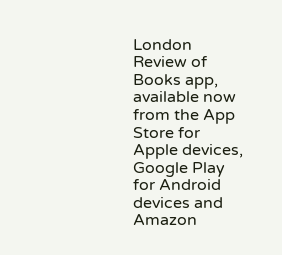London Review of Books app, available now from the App Store for Apple devices, Google Play for Android devices and Amazon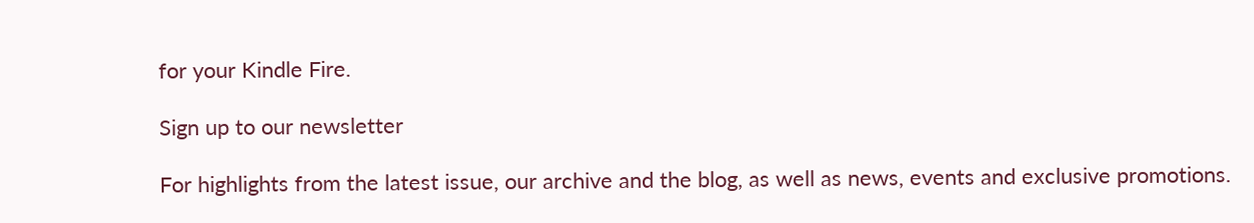for your Kindle Fire.

Sign up to our newsletter

For highlights from the latest issue, our archive and the blog, as well as news, events and exclusive promotions.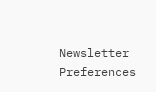Newsletter Preferences